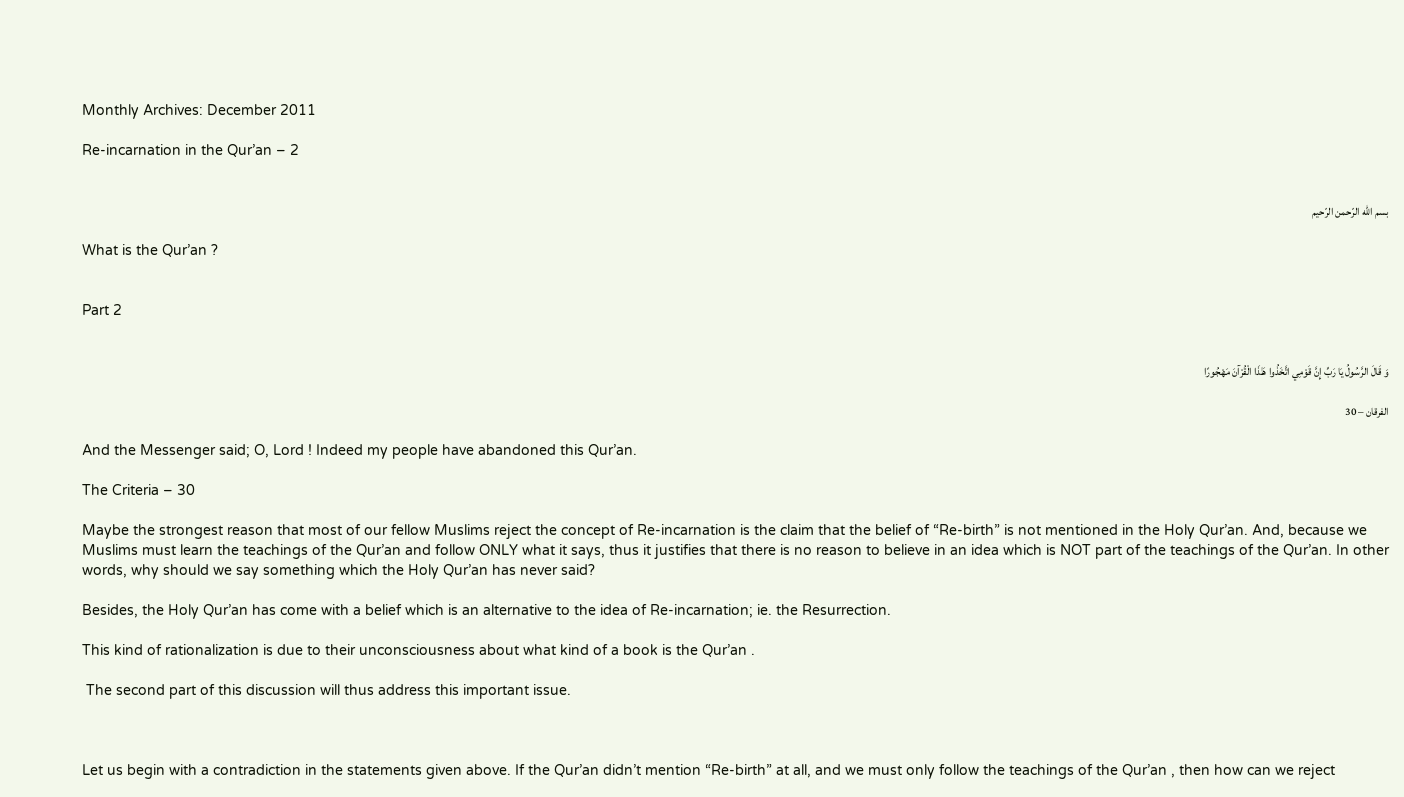Monthly Archives: December 2011

Re-incarnation in the Qur’an – 2


بسم الله الرّحمن الرّحیم

What is the Qur’an ?


Part 2


وَ قَالَ الرَّ‌سُولُ يَا رَ‌بِّ إِنَّ قَوْمِي اتَّخَذُوا هَـٰذَا الْقُرْ‌آنَ مَهْجُورً‌ا

الفرقان – 30

And the Messenger said; O, Lord ! Indeed my people have abandoned this Qur’an.

The Criteria – 30

Maybe the strongest reason that most of our fellow Muslims reject the concept of Re-incarnation is the claim that the belief of “Re-birth” is not mentioned in the Holy Qur’an. And, because we Muslims must learn the teachings of the Qur’an and follow ONLY what it says, thus it justifies that there is no reason to believe in an idea which is NOT part of the teachings of the Qur’an. In other words, why should we say something which the Holy Qur’an has never said?

Besides, the Holy Qur’an has come with a belief which is an alternative to the idea of Re-incarnation; ie. the Resurrection.

This kind of rationalization is due to their unconsciousness about what kind of a book is the Qur’an .

 The second part of this discussion will thus address this important issue.



Let us begin with a contradiction in the statements given above. If the Qur’an didn’t mention “Re-birth” at all, and we must only follow the teachings of the Qur’an , then how can we reject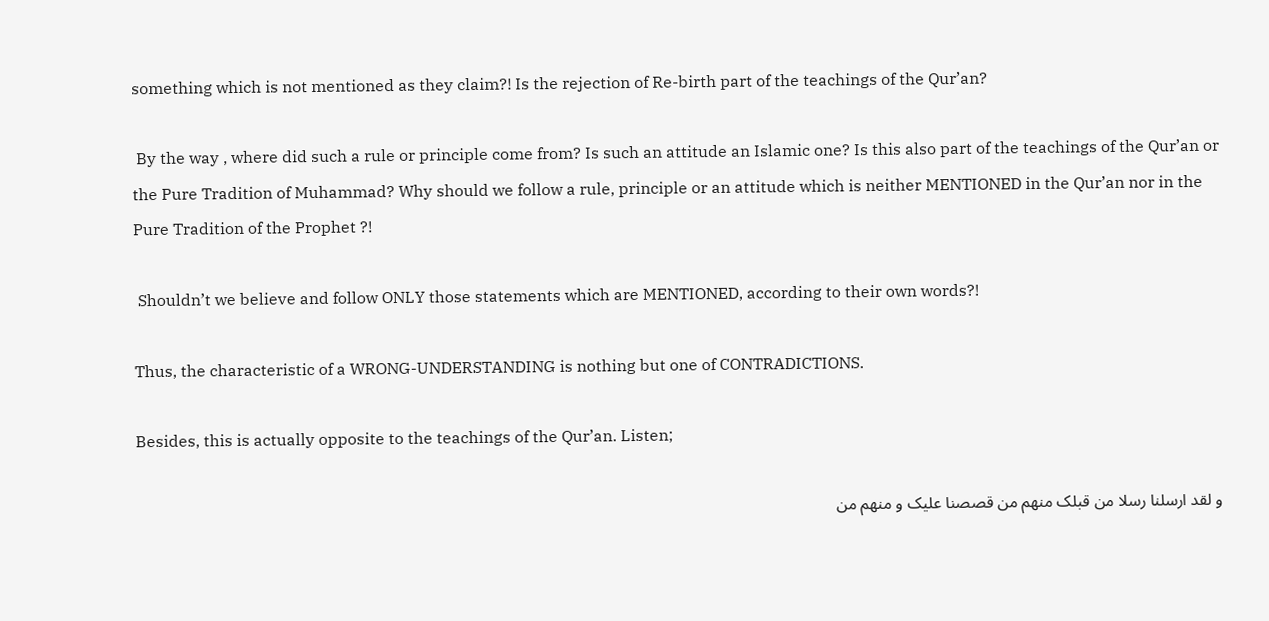something which is not mentioned as they claim?! Is the rejection of Re-birth part of the teachings of the Qur’an?

 By the way , where did such a rule or principle come from? Is such an attitude an Islamic one? Is this also part of the teachings of the Qur’an or the Pure Tradition of Muhammad? Why should we follow a rule, principle or an attitude which is neither MENTIONED in the Qur’an nor in the Pure Tradition of the Prophet ?!

 Shouldn’t we believe and follow ONLY those statements which are MENTIONED, according to their own words?!

Thus, the characteristic of a WRONG-UNDERSTANDING is nothing but one of CONTRADICTIONS.

Besides, this is actually opposite to the teachings of the Qur’an. Listen;

و لقد ارسلنا رسلا من قبلک منهم من قصصنا علیک و منهم من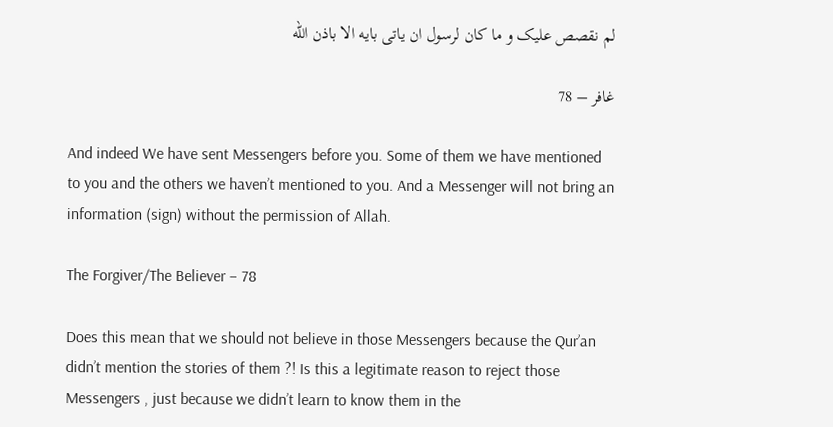لم نقصص علیک و ما کان لرسول ان یاتی بایه الا باذن الله

غافر – 78

And indeed We have sent Messengers before you. Some of them we have mentioned to you and the others we haven’t mentioned to you. And a Messenger will not bring an information (sign) without the permission of Allah.

The Forgiver/The Believer – 78

Does this mean that we should not believe in those Messengers because the Qur’an didn’t mention the stories of them ?! Is this a legitimate reason to reject those Messengers , just because we didn’t learn to know them in the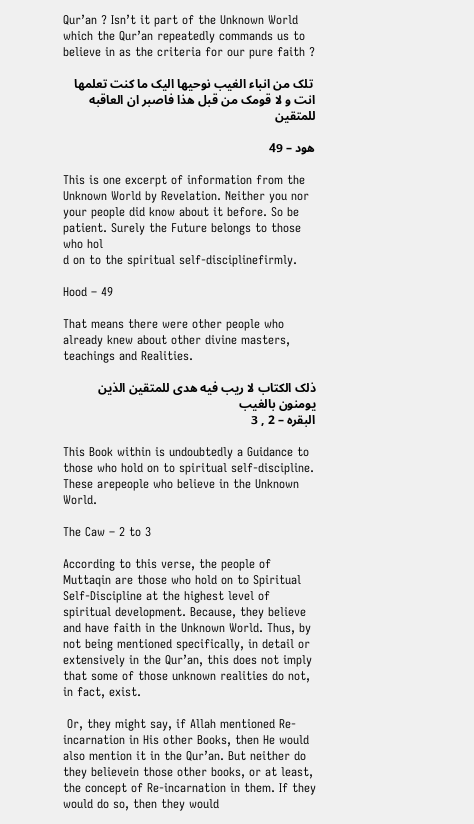Qur’an ? Isn’t it part of the Unknown World which the Qur’an repeatedly commands us to believe in as the criteria for our pure faith ?

 تلک من انباء الغیب نوحیها الیک ما کنت تعلمها انت و لا قومک من قبل هذا فاصبر ان العاقبه للمتقین

هود – 49

This is one excerpt of information from the Unknown World by Revelation. Neither you nor your people did know about it before. So be patient. Surely the Future belongs to those who hol
d on to the spiritual self-disciplinefirmly.

Hood – 49

That means there were other people who already knew about other divine masters, teachings and Realities.

ذلک الکتاب لا ریب فیه هدی للمتقین الذین یومنون بالغیب
البقره – 2 , 3

This Book within is undoubtedly a Guidance to those who hold on to spiritual self-discipline. These arepeople who believe in the Unknown World.

The Caw – 2 to 3

According to this verse, the people of Muttaqin are those who hold on to Spiritual Self-Discipline at the highest level of spiritual development. Because, they believe and have faith in the Unknown World. Thus, by not being mentioned specifically, in detail or extensively in the Qur’an, this does not imply that some of those unknown realities do not, in fact, exist.

 Or, they might say, if Allah mentioned Re-incarnation in His other Books, then He would also mention it in the Qur’an. But neither do they believein those other books, or at least, the concept of Re-incarnation in them. If they would do so, then they would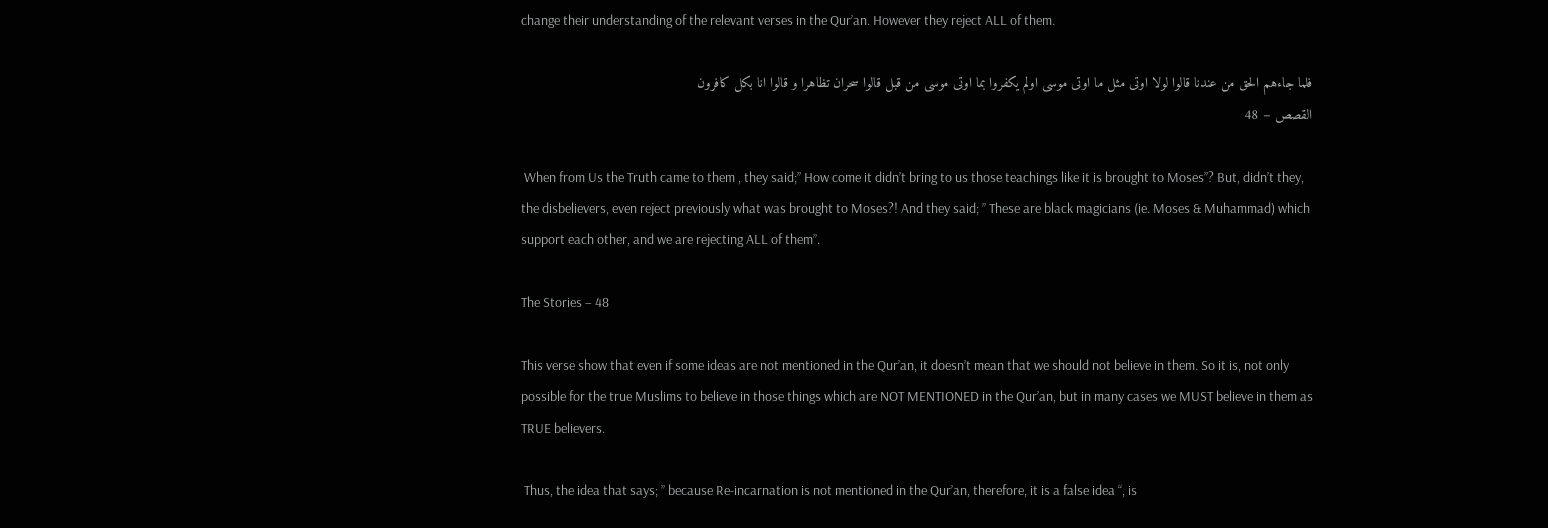change their understanding of the relevant verses in the Qur’an. However they reject ALL of them.

فلما جاءهم الحق من عندنا قالوا لولا اوتی مثل ما اوتی موسی اولم یکفروا بما اوتی موسی من قبل قالوا سحران تظاهرا و قالوا انا بکل کافرون
القصص – 48

 When from Us the Truth came to them , they said;” How come it didn’t bring to us those teachings like it is brought to Moses”? But, didn’t they, the disbelievers, even reject previously what was brought to Moses?! And they said; ” These are black magicians (ie. Moses & Muhammad) which support each other, and we are rejecting ALL of them”.

The Stories – 48

This verse show that even if some ideas are not mentioned in the Qur’an, it doesn’t mean that we should not believe in them. So it is, not only possible for the true Muslims to believe in those things which are NOT MENTIONED in the Qur’an, but in many cases we MUST believe in them as TRUE believers.

 Thus, the idea that says; ” because Re-incarnation is not mentioned in the Qur’an, therefore, it is a false idea “, is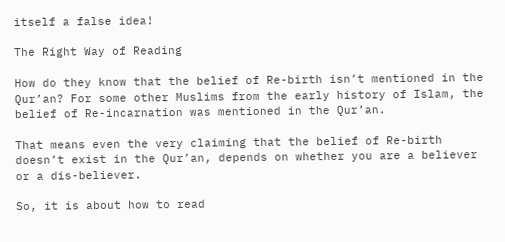itself a false idea!

The Right Way of Reading

How do they know that the belief of Re-birth isn’t mentioned in the Qur’an? For some other Muslims from the early history of Islam, the belief of Re-incarnation was mentioned in the Qur’an.

That means even the very claiming that the belief of Re-birth doesn’t exist in the Qur’an, depends on whether you are a believer or a dis-believer.

So, it is about how to read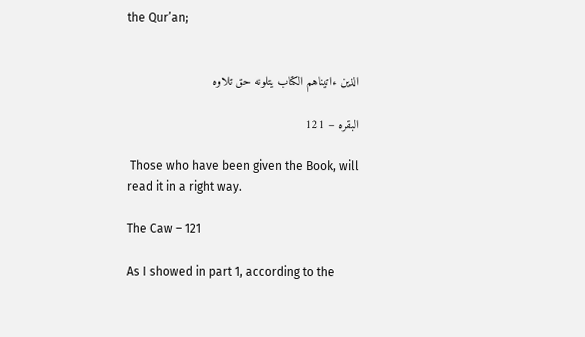the Qur’an;


الذین ءاتیناهم الکتاب یتلونه حق تلاوه

البقره – 121

 Those who have been given the Book, will read it in a right way.

The Caw – 121

As I showed in part 1, according to the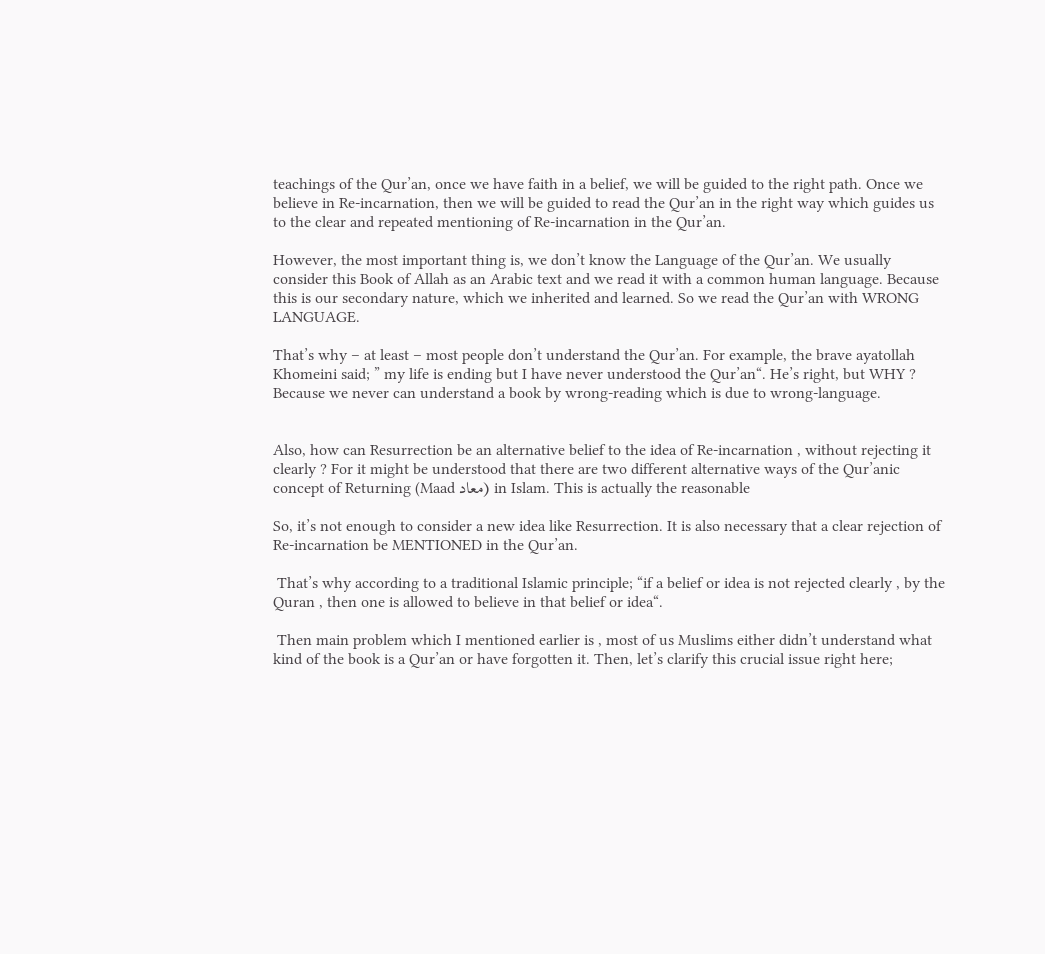teachings of the Qur’an, once we have faith in a belief, we will be guided to the right path. Once we believe in Re-incarnation, then we will be guided to read the Qur’an in the right way which guides us to the clear and repeated mentioning of Re-incarnation in the Qur’an.

However, the most important thing is, we don’t know the Language of the Qur’an. We usually consider this Book of Allah as an Arabic text and we read it with a common human language. Because this is our secondary nature, which we inherited and learned. So we read the Qur’an with WRONG LANGUAGE.

That’s why – at least – most people don’t understand the Qur’an. For example, the brave ayatollah Khomeini said; ” my life is ending but I have never understood the Qur’an“. He’s right, but WHY ? Because we never can understand a book by wrong-reading which is due to wrong-language.


Also, how can Resurrection be an alternative belief to the idea of Re-incarnation , without rejecting it clearly ? For it might be understood that there are two different alternative ways of the Qur’anic concept of Returning (Maad معاد) in Islam. This is actually the reasonable

So, it’s not enough to consider a new idea like Resurrection. It is also necessary that a clear rejection of Re-incarnation be MENTIONED in the Qur’an.

 That’s why according to a traditional Islamic principle; “if a belief or idea is not rejected clearly , by the Quran , then one is allowed to believe in that belief or idea“.

 Then main problem which I mentioned earlier is , most of us Muslims either didn’t understand what kind of the book is a Qur’an or have forgotten it. Then, let’s clarify this crucial issue right here;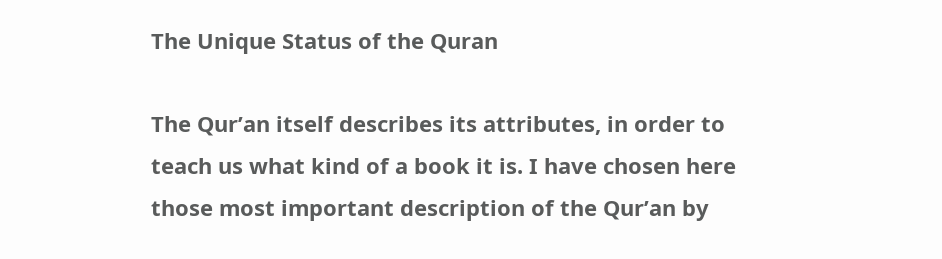The Unique Status of the Quran

The Qur’an itself describes its attributes, in order to teach us what kind of a book it is. I have chosen here those most important description of the Qur’an by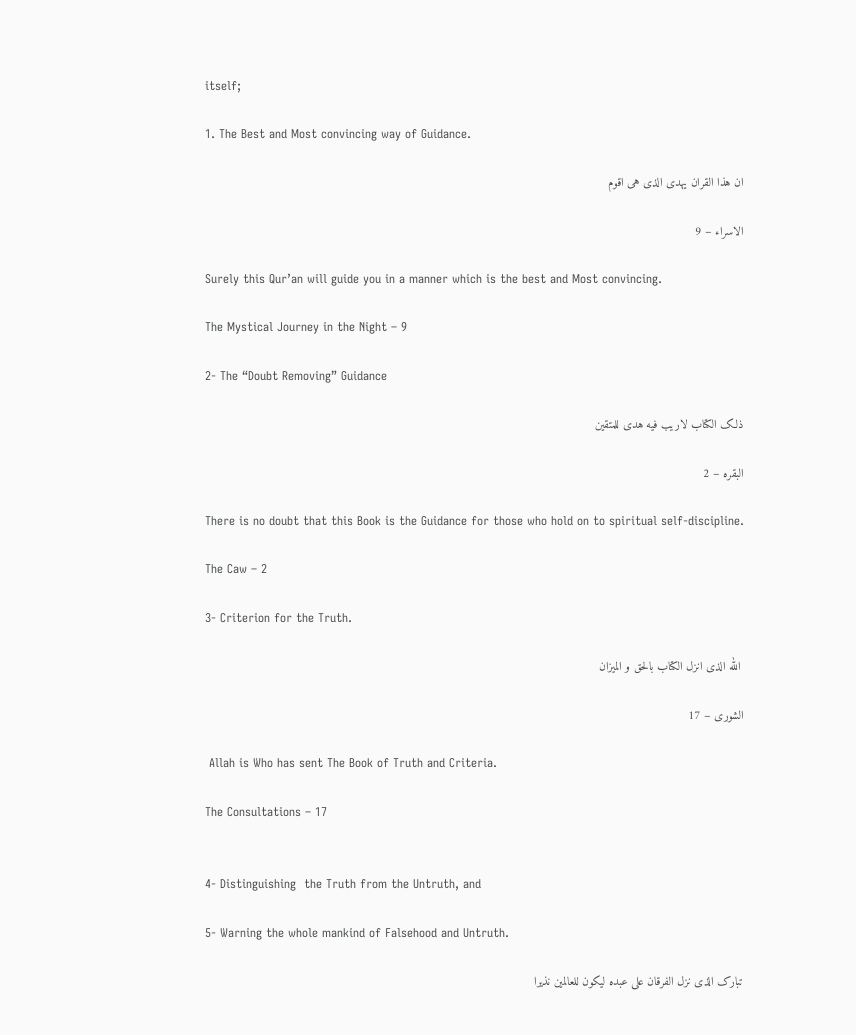itself;

1. The Best and Most convincing way of Guidance.

ان هذا القران یهدی الذی هی اقوم

الاسراء – 9

Surely this Qur’an will guide you in a manner which is the best and Most convincing.

The Mystical Journey in the Night – 9

2- The “Doubt Removing” Guidance

ذلک الکتاب لاریب فیه هدی للمتقین

البقره – 2

There is no doubt that this Book is the Guidance for those who hold on to spiritual self-discipline.

The Caw – 2

3- Criterion for the Truth.

 الله الذی انزل الکتاب بالحق و المیزان

الشوری – 17

 Allah is Who has sent The Book of Truth and Criteria.

The Consultations – 17


4- Distinguishing  the Truth from the Untruth, and

5- Warning the whole mankind of Falsehood and Untruth.

تبارک الذی نزل الفرقان علی عبده لیکون للعالمین نذیرا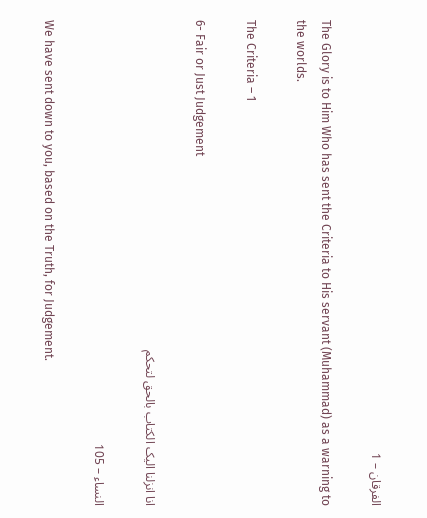الفرقان – 1

The Glory is to Him Who has sent the Criteria to His servant (Muhammad) as a warning to the worlds.

The Criteria – 1

6- Fair or Just Judgement

انا انزلنا الیک الکتاب بالحق لتحکم

النساء – 105

We have sent down to you, based on the Truth, for Judgement.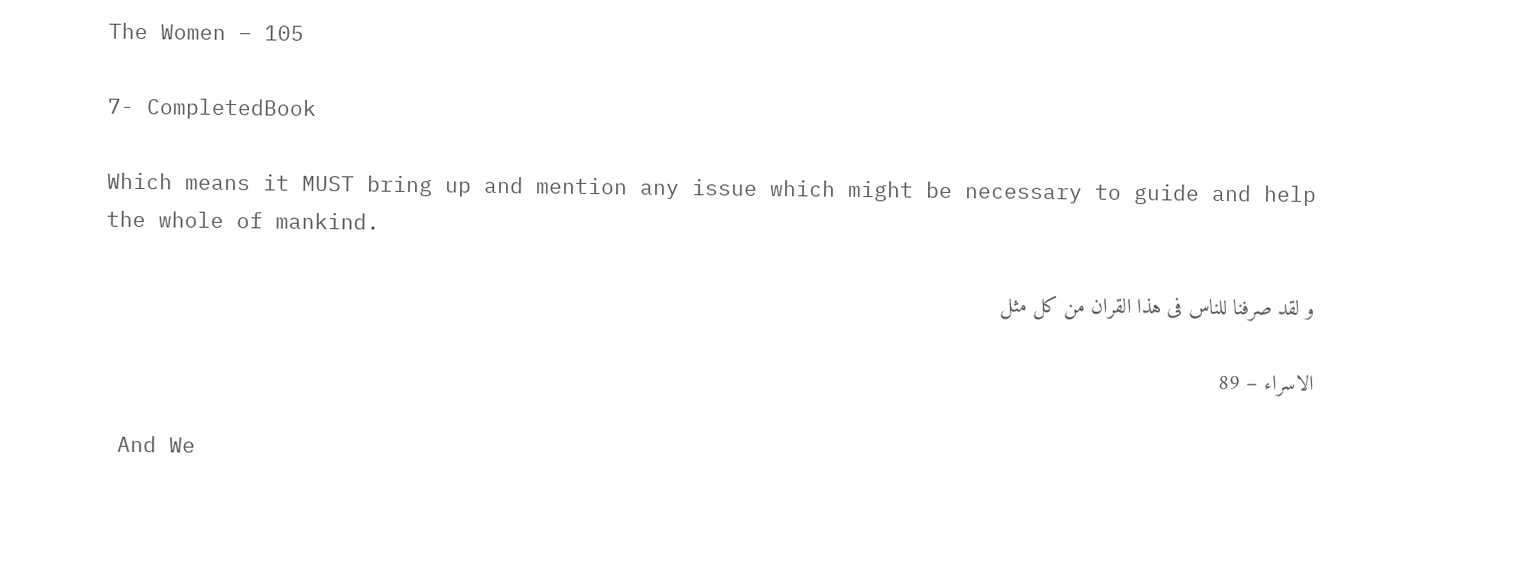The Women – 105

7- CompletedBook

Which means it MUST bring up and mention any issue which might be necessary to guide and help the whole of mankind.

و لقد صرفنا للناس فی هذا القران من کل مثل

الاسراء – 89

 And We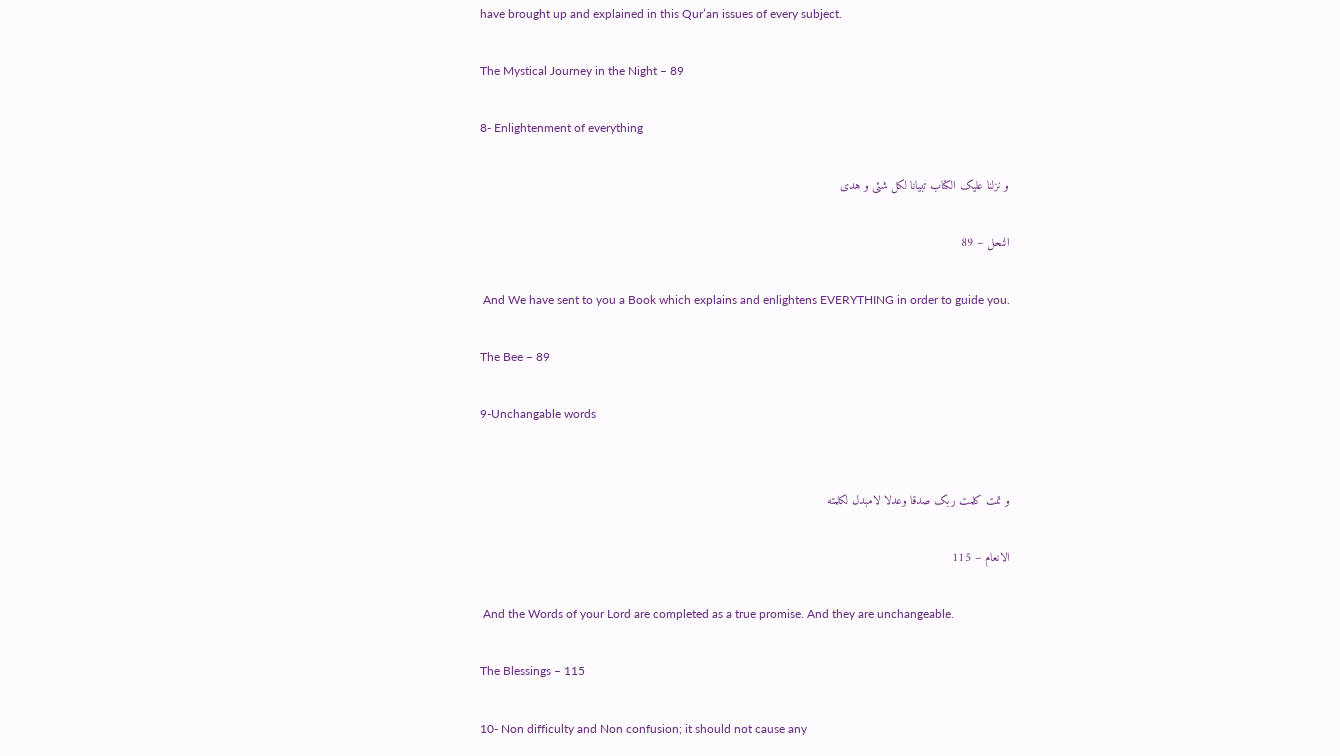have brought up and explained in this Qur’an issues of every subject.

The Mystical Journey in the Night – 89

8- Enlightenment of everything

و نزلنا علیک الکتاب تبیانا لکل شئی و هدی

النحل – 89

 And We have sent to you a Book which explains and enlightens EVERYTHING in order to guide you.

The Bee – 89

9-Unchangable words


و تمت کلمت ربک صدقا وعدلا لامبدل لکلمته

الانعام – 115

 And the Words of your Lord are completed as a true promise. And they are unchangeable.

The Blessings – 115

10- Non difficulty and Non confusion; it should not cause any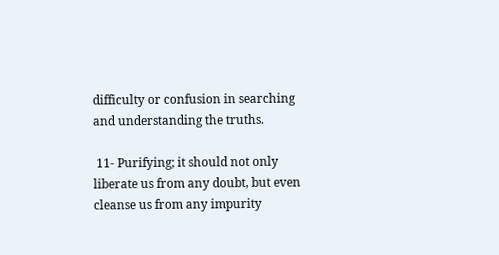difficulty or confusion in searching and understanding the truths.

 11- Purifying; it should not only liberate us from any doubt, but even cleanse us from any impurity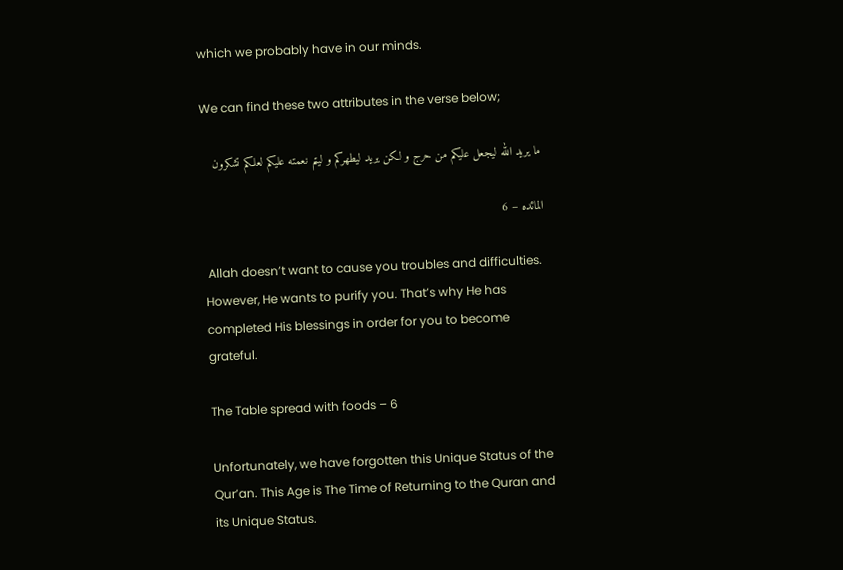which we probably have in our minds.

We can find these two attributes in the verse below;

ما یرید الله لیجعل علیکم من حرج و لکن یرید لیطهرکم و لیتم نعمته علیکم لعلکم تشکرون

المائده – 6

 Allah doesn’t want to cause you troubles and difficulties. However, He wants to purify you. That’s why He has completed His blessings in order for you to become grateful.

The Table spread with foods – 6

Unfortunately, we have forgotten this Unique Status of the Qur’an. This Age is The Time of Returning to the Quran and its Unique Status.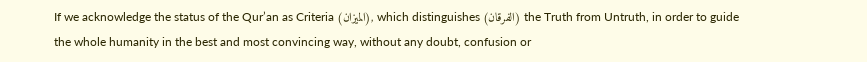If we acknowledge the status of the Qur’an as Criteria (المیزان), which distinguishes (الفرقان) the Truth from Untruth, in order to guide the whole humanity in the best and most convincing way, without any doubt, confusion or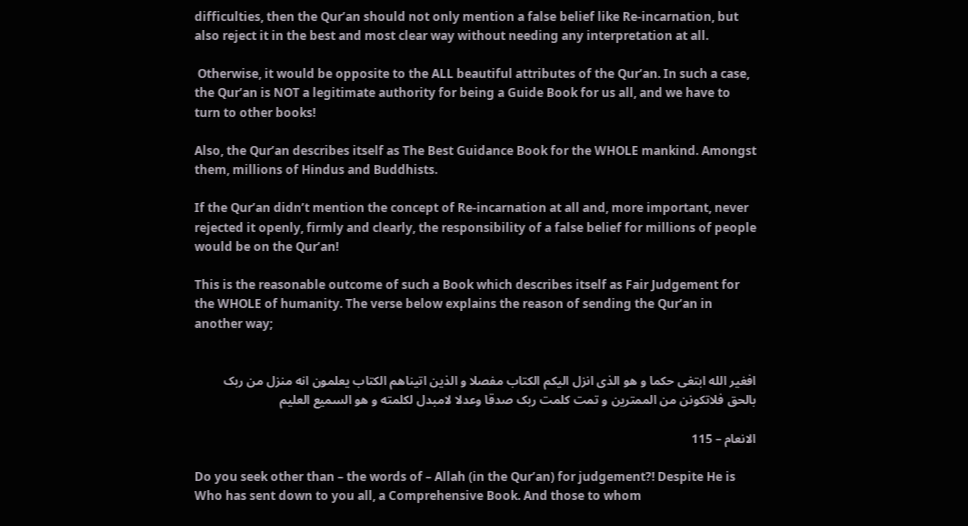difficulties, then the Qur’an should not only mention a false belief like Re-incarnation, but also reject it in the best and most clear way without needing any interpretation at all.

 Otherwise, it would be opposite to the ALL beautiful attributes of the Qur’an. In such a case, the Qur’an is NOT a legitimate authority for being a Guide Book for us all, and we have to turn to other books!

Also, the Qur’an describes itself as The Best Guidance Book for the WHOLE mankind. Amongst them, millions of Hindus and Buddhists.

If the Qur’an didn’t mention the concept of Re-incarnation at all and, more important, never rejected it openly, firmly and clearly, the responsibility of a false belief for millions of people would be on the Qur’an!

This is the reasonable outcome of such a Book which describes itself as Fair Judgement for the WHOLE of humanity. The verse below explains the reason of sending the Qur’an in another way;


افغیر الله ابتغی حکما و هو الذی انزل الیکم الکتاب مفصلا و الذین اتیناهم الکتاب یعلمون انه منزل من ربک بالحق فلاتکونن من الممترین و تمت کلمت ربک صدقا وعدلا لامبدل لکلمته و هو السمیع العلیم

الانعام – 115

Do you seek other than – the words of – Allah (in the Qur’an) for judgement?! Despite He is Who has sent down to you all, a Comprehensive Book. And those to whom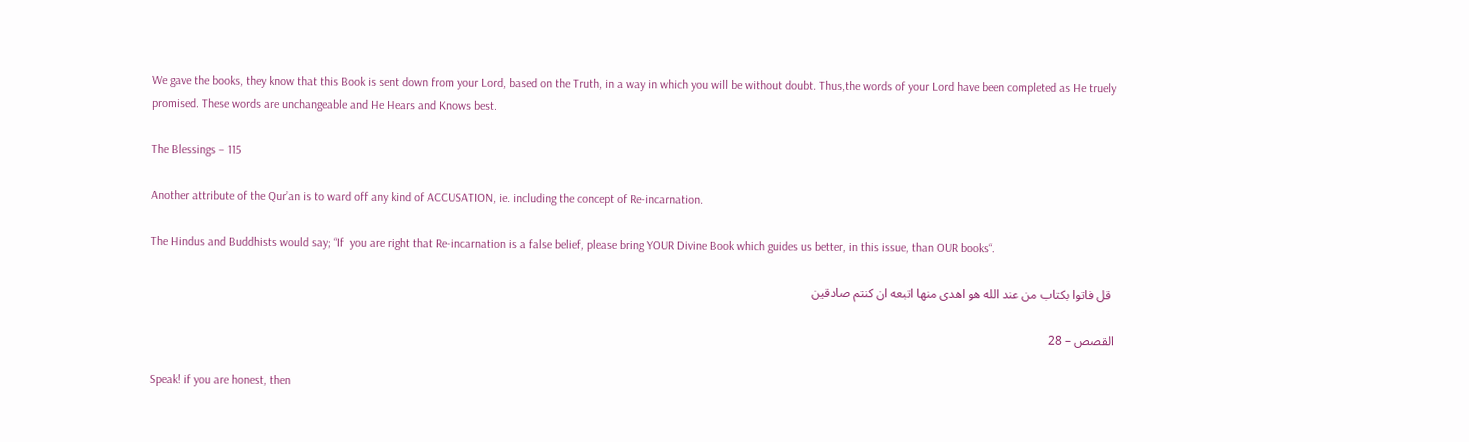We gave the books, they know that this Book is sent down from your Lord, based on the Truth, in a way in which you will be without doubt. Thus,the words of your Lord have been completed as He truely promised. These words are unchangeable and He Hears and Knows best.

The Blessings – 115

Another attribute of the Qur’an is to ward off any kind of ACCUSATION, ie. including the concept of Re-incarnation.

The Hindus and Buddhists would say; “If  you are right that Re-incarnation is a false belief, please bring YOUR Divine Book which guides us better, in this issue, than OUR books“.

 قل فاتوا بکتاب من عند الله هو اهدی منها اتبعه ان کنتم صادقین

القصص – 28

Speak! if you are honest, then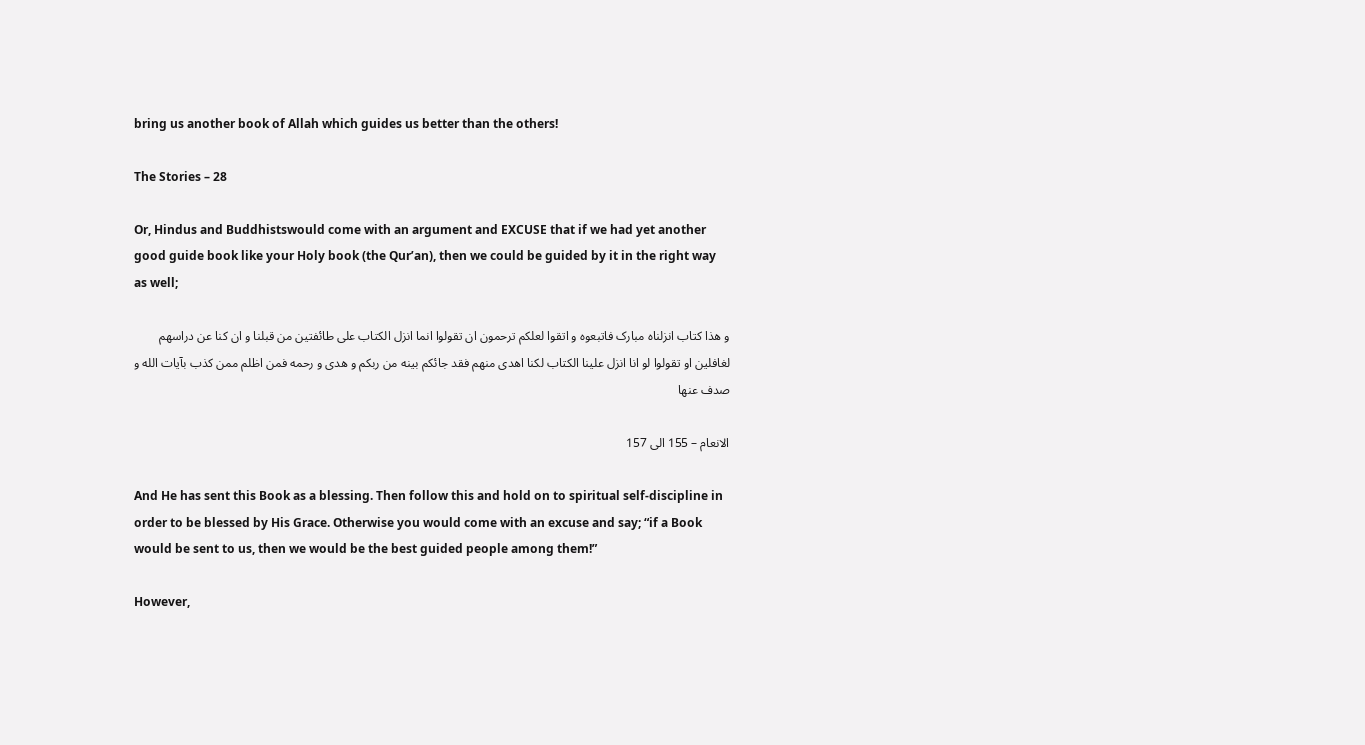bring us another book of Allah which guides us better than the others!

The Stories – 28

Or, Hindus and Buddhistswould come with an argument and EXCUSE that if we had yet another good guide book like your Holy book (the Qur’an), then we could be guided by it in the right way as well;

و هذا کتاب انزلناه مبارک فاتبعوه و اتقوا لعلکم ترحمون ان تقولوا انما انزل الکتاب علی طائفتین من قبلنا و ان کنا عن دراسهم لغافلین او تقولوا لو انا انزل علینا الکتاب لکنا اهدی منهم فقد جائکم بینه من ربکم و هدی و رحمه فمن اظلم ممن کذب بآیات الله و صدف عنها

الانعام – 155 الی 157

And He has sent this Book as a blessing. Then follow this and hold on to spiritual self-discipline in order to be blessed by His Grace. Otherwise you would come with an excuse and say; “if a Book would be sent to us, then we would be the best guided people among them!”

However,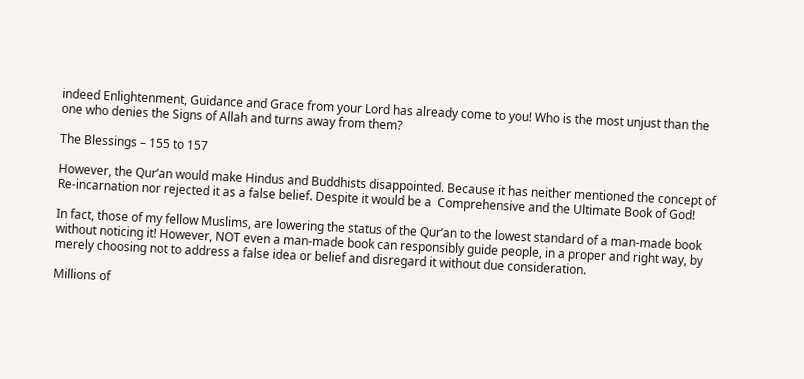indeed Enlightenment, Guidance and Grace from your Lord has already come to you! Who is the most unjust than the one who denies the Signs of Allah and turns away from them?

The Blessings – 155 to 157

However, the Qur’an would make Hindus and Buddhists disappointed. Because it has neither mentioned the concept of Re-incarnation nor rejected it as a false belief. Despite it would be a  Comprehensive and the Ultimate Book of God!

In fact, those of my fellow Muslims, are lowering the status of the Qur’an to the lowest standard of a man-made book without noticing it! However, NOT even a man-made book can responsibly guide people, in a proper and right way, by merely choosing not to address a false idea or belief and disregard it without due consideration.

Millions of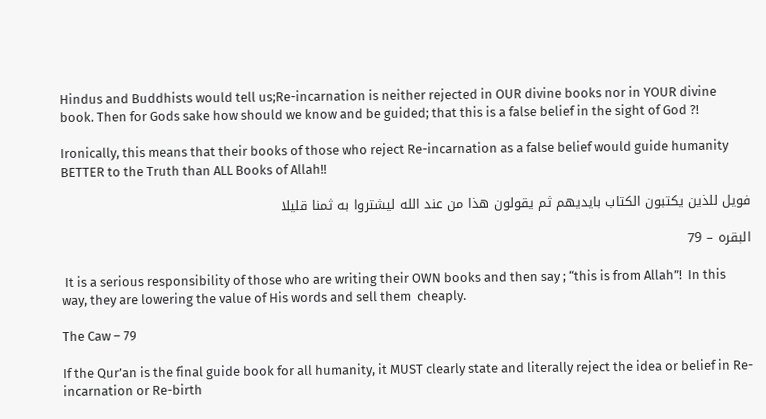Hindus and Buddhists would tell us;Re-incarnation is neither rejected in OUR divine books nor in YOUR divine book. Then for Gods sake how should we know and be guided; that this is a false belief in the sight of God ?!

Ironically, this means that their books of those who reject Re-incarnation as a false belief would guide humanity BETTER to the Truth than ALL Books of Allah!!

فویل للذین یکتبون الکتاب بایدیهم ثم یقولون هذا من عند الله لیشتروا به ثمنا قلیلا

البقره – 79

 It is a serious responsibility of those who are writing their OWN books and then say ; “this is from Allah”!  In this way, they are lowering the value of His words and sell them  cheaply.

The Caw – 79

If the Qur’an is the final guide book for all humanity, it MUST clearly state and literally reject the idea or belief in Re-incarnation or Re-birth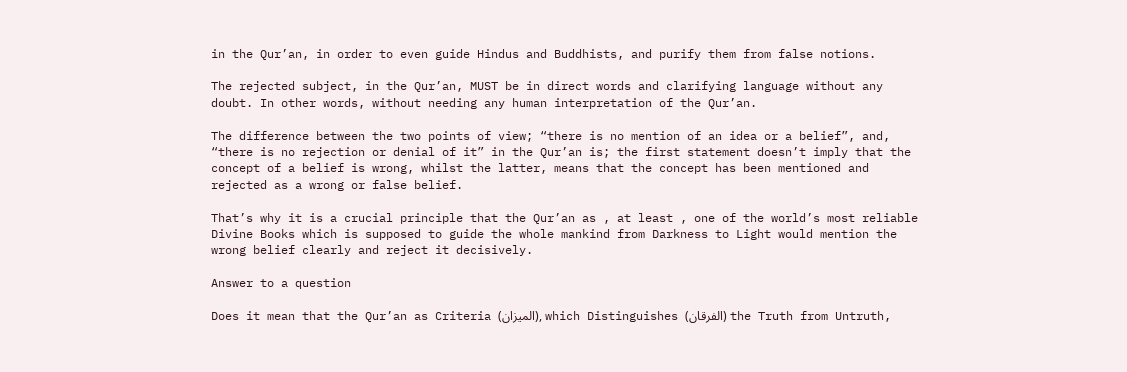in the Qur’an, in order to even guide Hindus and Buddhists, and purify them from false notions.

The rejected subject, in the Qur’an, MUST be in direct words and clarifying language without any doubt. In other words, without needing any human interpretation of the Qur’an.

The difference between the two points of view; “there is no mention of an idea or a belief”, and, “there is no rejection or denial of it” in the Qur’an is; the first statement doesn’t imply that the concept of a belief is wrong, whilst the latter, means that the concept has been mentioned and rejected as a wrong or false belief.

That’s why it is a crucial principle that the Qur’an as , at least , one of the world’s most reliable Divine Books which is supposed to guide the whole mankind from Darkness to Light would mention the wrong belief clearly and reject it decisively.

Answer to a question

Does it mean that the Qur’an as Criteria (المیزان), which Distinguishes (الفرقان) the Truth from Untruth,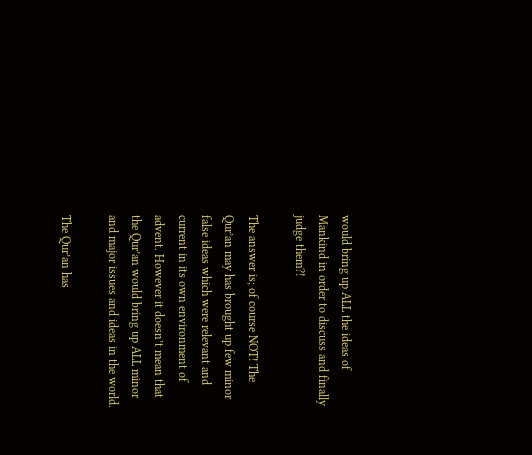would bring up ALL the ideas of Mankind in order to discuss and finally judge them?!

The answer is; of course NOT! The Qur’an may has brought up few minor false ideas which were relevant and current in its own environment of advent. However it doesn’t mean that the Qur’an would bring up ALL minor and major issues and ideas in the world.

The Qur’an has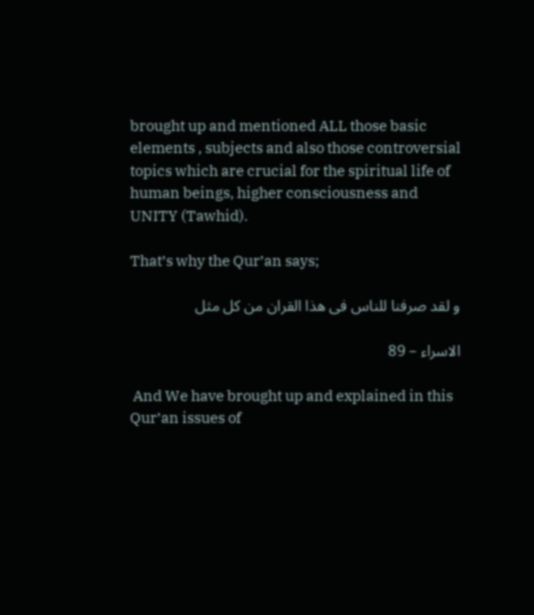brought up and mentioned ALL those basic elements , subjects and also those controversial topics which are crucial for the spiritual life of human beings, higher consciousness and UNITY (Tawhid).

That’s why the Qur’an says;

و لقد صرفنا للناس فی هذا القران من کل مثل

الاسراء – 89

 And We have brought up and explained in this Qur’an issues of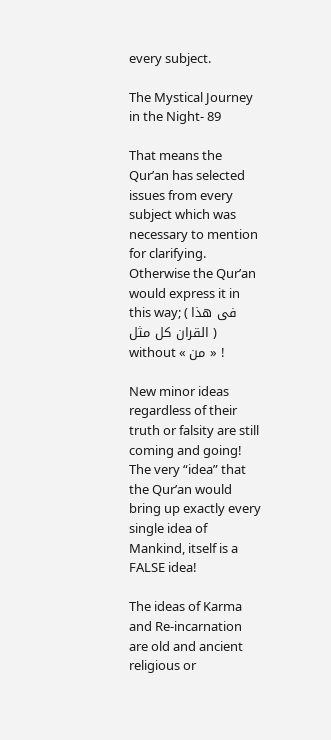every subject.

The Mystical Journey  in the Night- 89

That means the Qur’an has selected issues from every subject which was necessary to mention for clarifying. Otherwise the Qur’an would express it in this way; ( فی هذا القران کل مثل ) without « من » !

New minor ideas regardless of their truth or falsity are still coming and going! The very “idea” that the Qur’an would bring up exactly every single idea of Mankind, itself is a FALSE idea!

The ideas of Karma and Re-incarnation are old and ancient religious or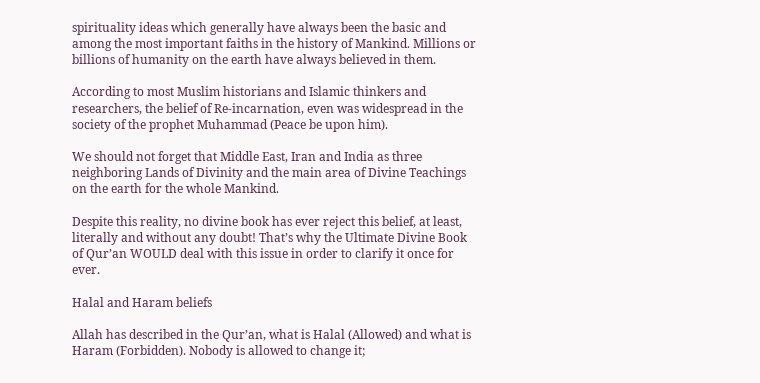spirituality ideas which generally have always been the basic and among the most important faiths in the history of Mankind. Millions or billions of humanity on the earth have always believed in them.

According to most Muslim historians and Islamic thinkers and researchers, the belief of Re-incarnation, even was widespread in the society of the prophet Muhammad (Peace be upon him).

We should not forget that Middle East, Iran and India as three neighboring Lands of Divinity and the main area of Divine Teachings on the earth for the whole Mankind.

Despite this reality, no divine book has ever reject this belief, at least, literally and without any doubt! That’s why the Ultimate Divine Book of Qur’an WOULD deal with this issue in order to clarify it once for ever.

Halal and Haram beliefs

Allah has described in the Qur’an, what is Halal (Allowed) and what is Haram (Forbidden). Nobody is allowed to change it;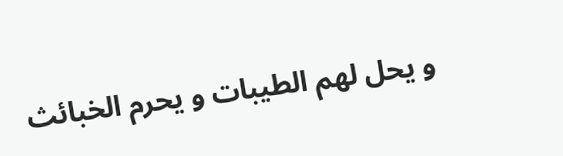و یحل لهم الطیبات و یحرم الخبائث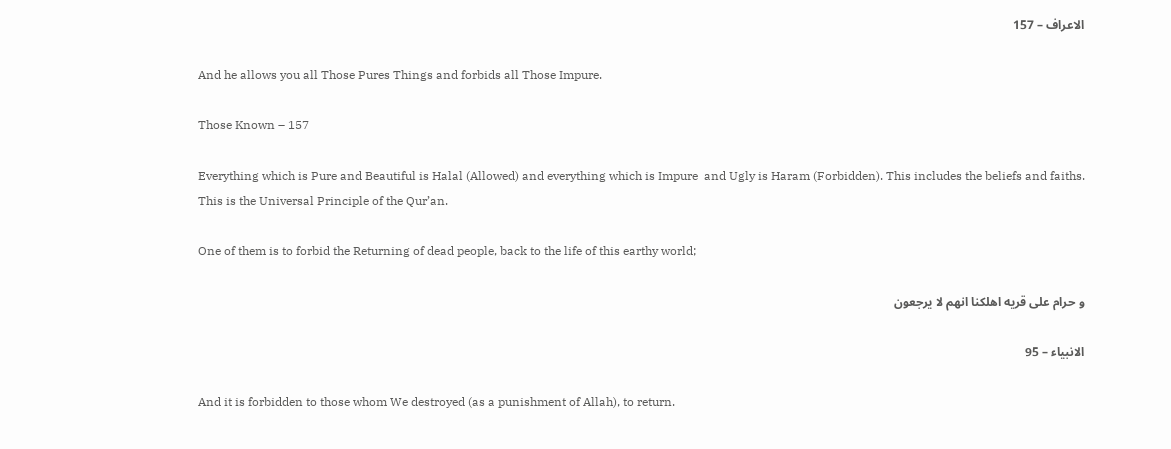الاعراف – 157

And he allows you all Those Pures Things and forbids all Those Impure.

Those Known – 157

Everything which is Pure and Beautiful is Halal (Allowed) and everything which is Impure  and Ugly is Haram (Forbidden). This includes the beliefs and faiths. This is the Universal Principle of the Qur’an.

One of them is to forbid the Returning of dead people, back to the life of this earthy world;

و حرام علی قریه اهلکنا انهم لا یرجعون

الانبیاء – 95

And it is forbidden to those whom We destroyed (as a punishment of Allah), to return.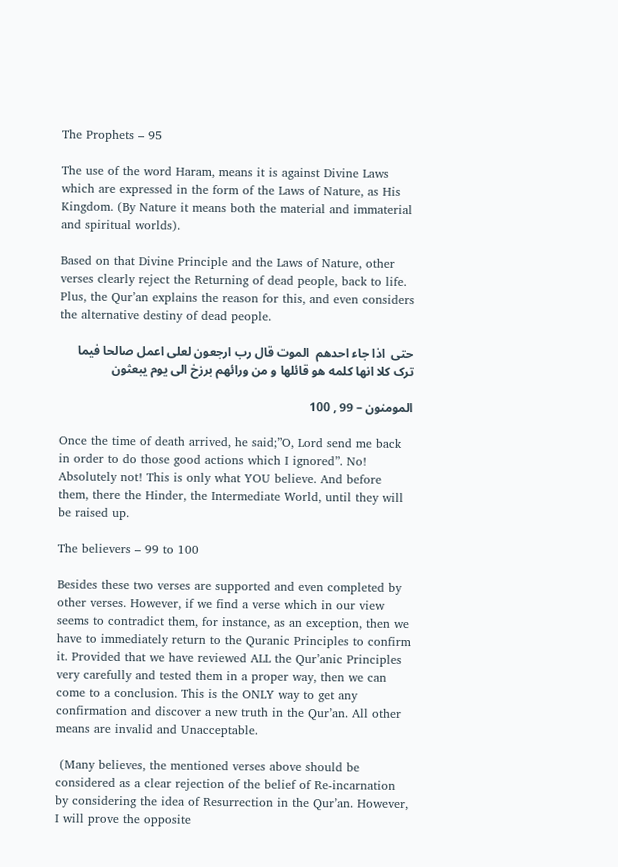The Prophets – 95

The use of the word Haram, means it is against Divine Laws which are expressed in the form of the Laws of Nature, as His Kingdom. (By Nature it means both the material and immaterial and spiritual worlds).

Based on that Divine Principle and the Laws of Nature, other verses clearly reject the Returning of dead people, back to life. Plus, the Qur’an explains the reason for this, and even considers the alternative destiny of dead people.

حتی  اذا جاء احدهم  الموت قال رب ارجعون لعلی اعمل صالحا فیما ترک کلا انها کلمه هو قائلها و من ورائهم برزخ الی یوم یبعثون

المومنون – 99 , 100

Once the time of death arrived, he said;”O, Lord send me back in order to do those good actions which I ignored”. No! Absolutely not! This is only what YOU believe. And before them, there the Hinder, the Intermediate World, until they will be raised up.

The believers – 99 to 100

Besides these two verses are supported and even completed by other verses. However, if we find a verse which in our view seems to contradict them, for instance, as an exception, then we have to immediately return to the Quranic Principles to confirm it. Provided that we have reviewed ALL the Qur’anic Principles very carefully and tested them in a proper way, then we can come to a conclusion. This is the ONLY way to get any confirmation and discover a new truth in the Qur’an. All other means are invalid and Unacceptable.

 (Many believes, the mentioned verses above should be considered as a clear rejection of the belief of Re-incarnation by considering the idea of Resurrection in the Qur’an. However, I will prove the opposite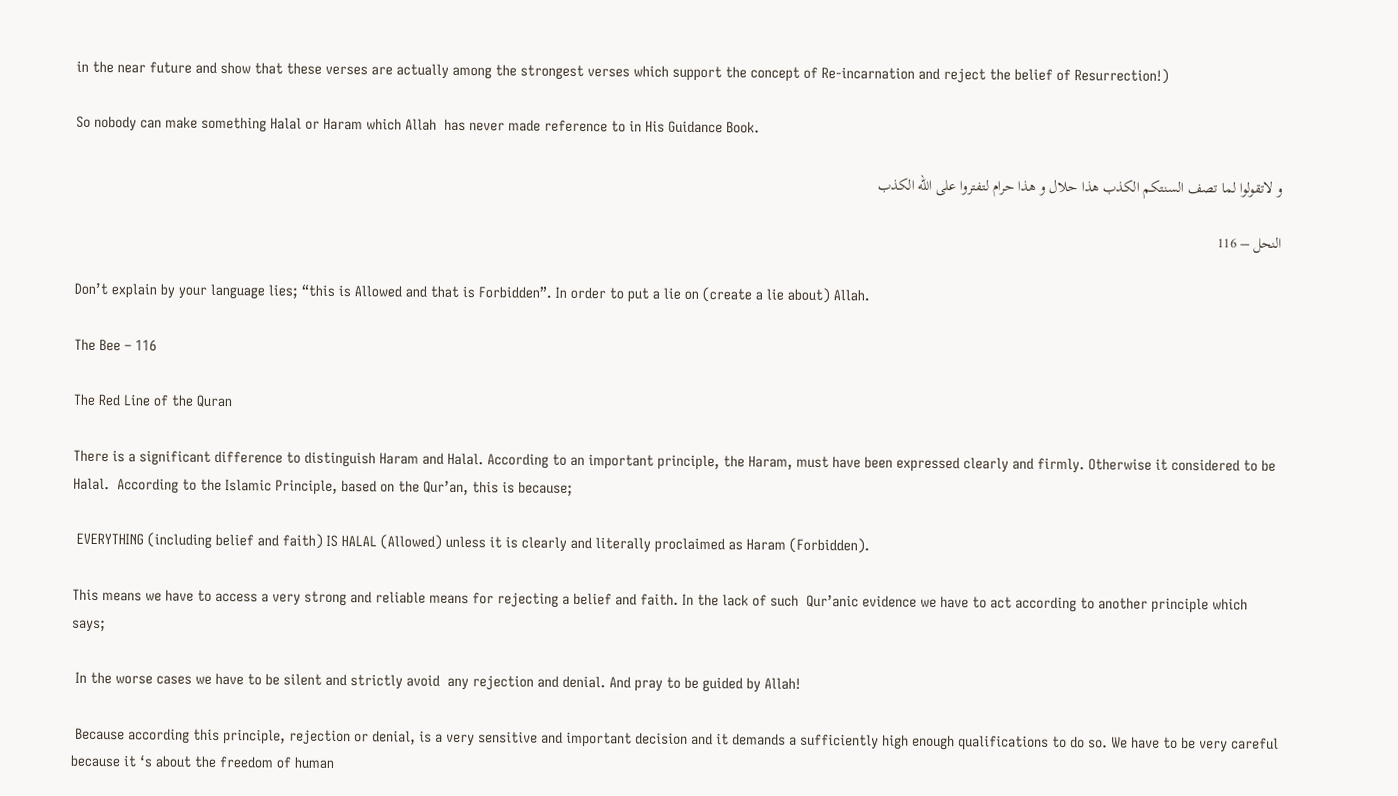in the near future and show that these verses are actually among the strongest verses which support the concept of Re-incarnation and reject the belief of Resurrection!)

So nobody can make something Halal or Haram which Allah  has never made reference to in His Guidance Book.

و لاتقولوا لما تصف السنتکم الکذب هذا حلال و هذا حرام لتفتروا علی الله الکذب

النحل – 116

Don’t explain by your language lies; “this is Allowed and that is Forbidden”. In order to put a lie on (create a lie about) Allah.

The Bee – 116

The Red Line of the Quran

There is a significant difference to distinguish Haram and Halal. According to an important principle, the Haram, must have been expressed clearly and firmly. Otherwise it considered to be Halal.  According to the Islamic Principle, based on the Qur’an, this is because;

 EVERYTHING (including belief and faith) IS HALAL (Allowed) unless it is clearly and literally proclaimed as Haram (Forbidden).

This means we have to access a very strong and reliable means for rejecting a belief and faith. In the lack of such  Qur’anic evidence we have to act according to another principle which says;

 In the worse cases we have to be silent and strictly avoid  any rejection and denial. And pray to be guided by Allah!

 Because according this principle, rejection or denial, is a very sensitive and important decision and it demands a sufficiently high enough qualifications to do so. We have to be very careful because it ‘s about the freedom of human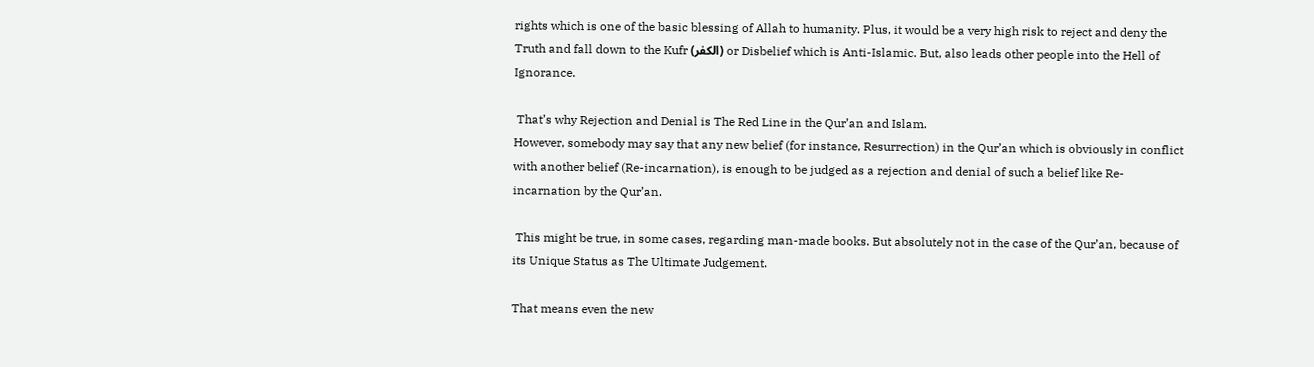rights which is one of the basic blessing of Allah to humanity. Plus, it would be a very high risk to reject and deny the Truth and fall down to the Kufr (الکفر) or Disbelief which is Anti-Islamic. But, also leads other people into the Hell of Ignorance.

 That’s why Rejection and Denial is The Red Line in the Qur’an and Islam.
However, somebody may say that any new belief (for instance, Resurrection) in the Qur’an which is obviously in conflict with another belief (Re-incarnation), is enough to be judged as a rejection and denial of such a belief like Re-incarnation by the Qur’an.

 This might be true, in some cases, regarding man-made books. But absolutely not in the case of the Qur’an, because of its Unique Status as The Ultimate Judgement.

That means even the new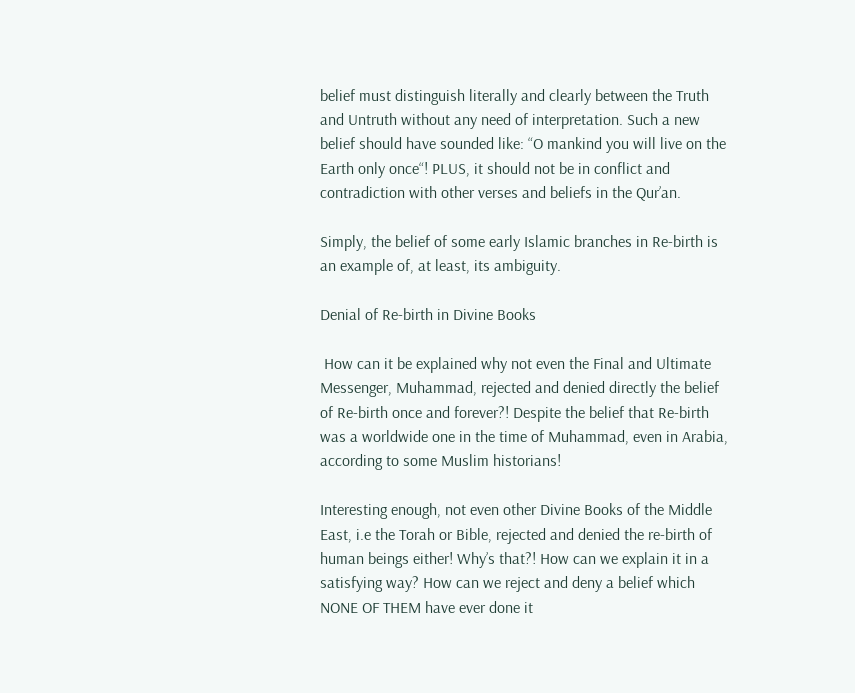belief must distinguish literally and clearly between the Truth and Untruth without any need of interpretation. Such a new belief should have sounded like: “O mankind you will live on the Earth only once“! PLUS, it should not be in conflict and contradiction with other verses and beliefs in the Qur’an.

Simply, the belief of some early Islamic branches in Re-birth is an example of, at least, its ambiguity.

Denial of Re-birth in Divine Books

 How can it be explained why not even the Final and Ultimate Messenger, Muhammad, rejected and denied directly the belief of Re-birth once and forever?! Despite the belief that Re-birth was a worldwide one in the time of Muhammad, even in Arabia, according to some Muslim historians!

Interesting enough, not even other Divine Books of the Middle East, i.e the Torah or Bible, rejected and denied the re-birth of human beings either! Why’s that?! How can we explain it in a satisfying way? How can we reject and deny a belief which NONE OF THEM have ever done it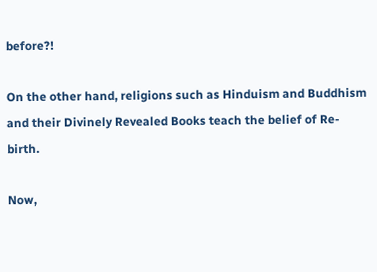before?!

On the other hand, religions such as Hinduism and Buddhism and their Divinely Revealed Books teach the belief of Re-birth.

Now,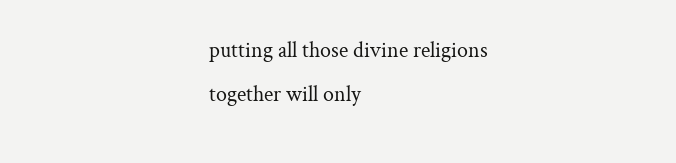putting all those divine religions together will only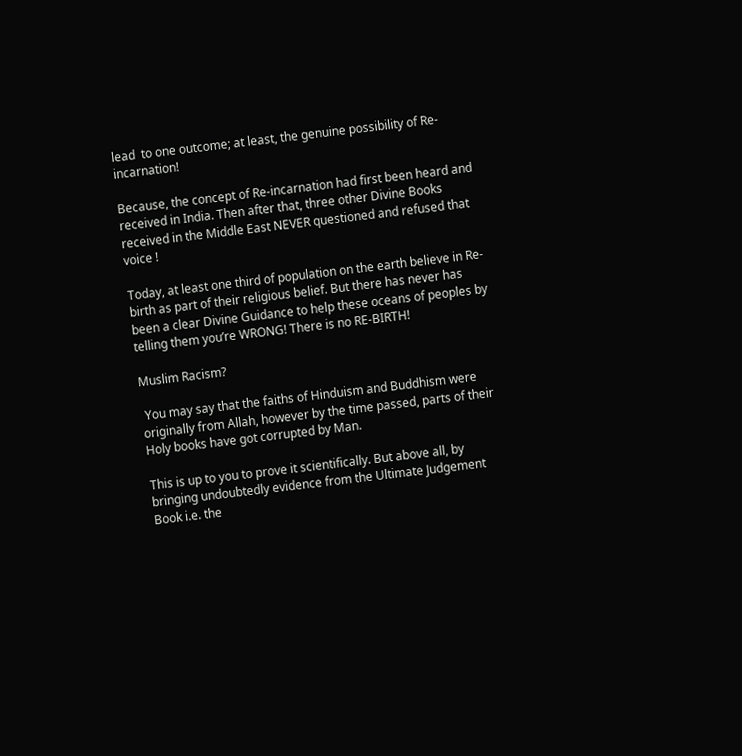lead  to one outcome; at least, the genuine possibility of Re-incarnation!

Because, the concept of Re-incarnation had first been heard and received in India. Then after that, three other Divine Books received in the Middle East NEVER questioned and refused that voice !

Today, at least one third of population on the earth believe in Re-birth as part of their religious belief. But there has never has been a clear Divine Guidance to help these oceans of peoples by telling them you’re WRONG! There is no RE-BIRTH!

Muslim Racism?

 You may say that the faiths of Hinduism and Buddhism were originally from Allah, however by the time passed, parts of their Holy books have got corrupted by Man.

This is up to you to prove it scientifically. But above all, by bringing undoubtedly evidence from the Ultimate Judgement Book i.e. the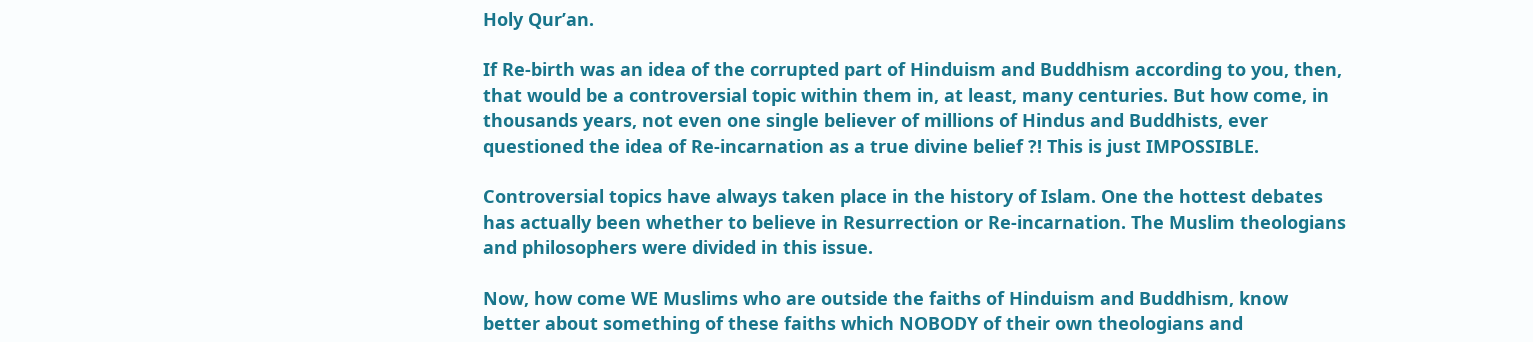Holy Qur’an.

If Re-birth was an idea of the corrupted part of Hinduism and Buddhism according to you, then, that would be a controversial topic within them in, at least, many centuries. But how come, in thousands years, not even one single believer of millions of Hindus and Buddhists, ever questioned the idea of Re-incarnation as a true divine belief ?! This is just IMPOSSIBLE.

Controversial topics have always taken place in the history of Islam. One the hottest debates has actually been whether to believe in Resurrection or Re-incarnation. The Muslim theologians and philosophers were divided in this issue.

Now, how come WE Muslims who are outside the faiths of Hinduism and Buddhism, know better about something of these faiths which NOBODY of their own theologians and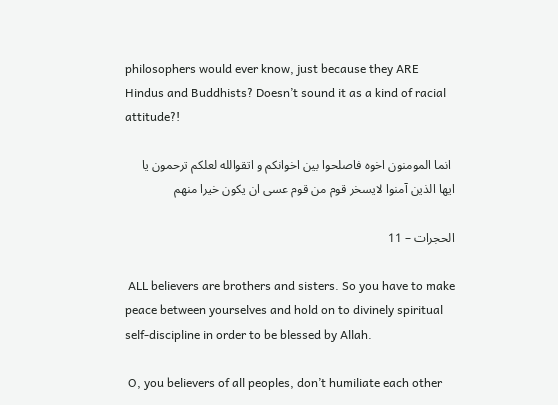philosophers would ever know, just because they ARE Hindus and Buddhists? Doesn’t sound it as a kind of racial attitude?!

 انما المومنون اخوه فاصلحوا بین اخوانکم و اتقوالله لعلکم ترحمون یا ایها الذین آمنوا لایسخر قوم من قوم عسی ان یکون خیرا منهم

الحجرات – 11

 ALL believers are brothers and sisters. So you have to make peace between yourselves and hold on to divinely spiritual self-discipline in order to be blessed by Allah.

 O, you believers of all peoples, don’t humiliate each other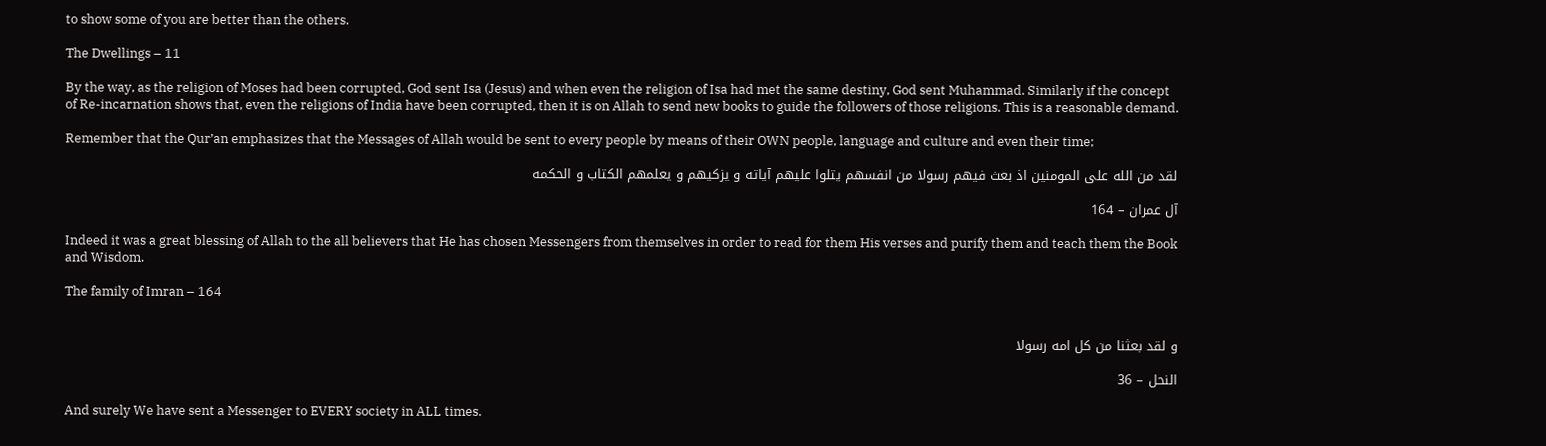to show some of you are better than the others.

The Dwellings – 11

By the way, as the religion of Moses had been corrupted, God sent Isa (Jesus) and when even the religion of Isa had met the same destiny, God sent Muhammad. Similarly if the concept of Re-incarnation shows that, even the religions of India have been corrupted, then it is on Allah to send new books to guide the followers of those religions. This is a reasonable demand.

Remember that the Qur’an emphasizes that the Messages of Allah would be sent to every people by means of their OWN people, language and culture and even their time;

لقد من الله علی المومنین اذ بعث فیهم رسولا من انفسهم یتلوا علیهم آیاته و یزکیهم و یعلمهم الکتاب و الحکمه

آل عمران – 164

Indeed it was a great blessing of Allah to the all believers that He has chosen Messengers from themselves in order to read for them His verses and purify them and teach them the Book and Wisdom.

The family of Imran – 164


و لقد بعثنا من کل امه رسولا

النحل – 36

And surely We have sent a Messenger to EVERY society in ALL times.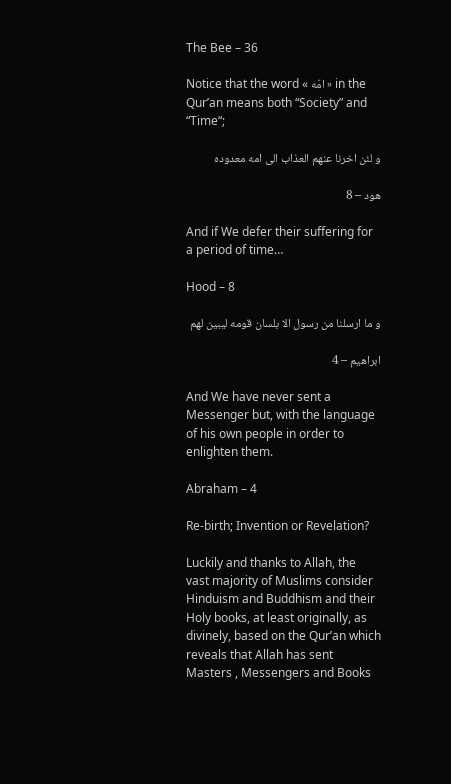The Bee – 36

Notice that the word « امّه » in the Qur’an means both “Society” and “Time“;

و لئن اخرنا عنهم العذاب الی امه معدوده

هود – 8

And if We defer their suffering for a period of time…

Hood – 8

و ما ارسلنا من رسول الا بلسان قومه لیبین لهم

ابراهیم – 4

And We have never sent a Messenger but, with the language of his own people in order to enlighten them.

Abraham – 4

Re-birth; Invention or Revelation?

Luckily and thanks to Allah, the vast majority of Muslims consider Hinduism and Buddhism and their Holy books, at least originally, as divinely, based on the Qur’an which reveals that Allah has sent Masters , Messengers and Books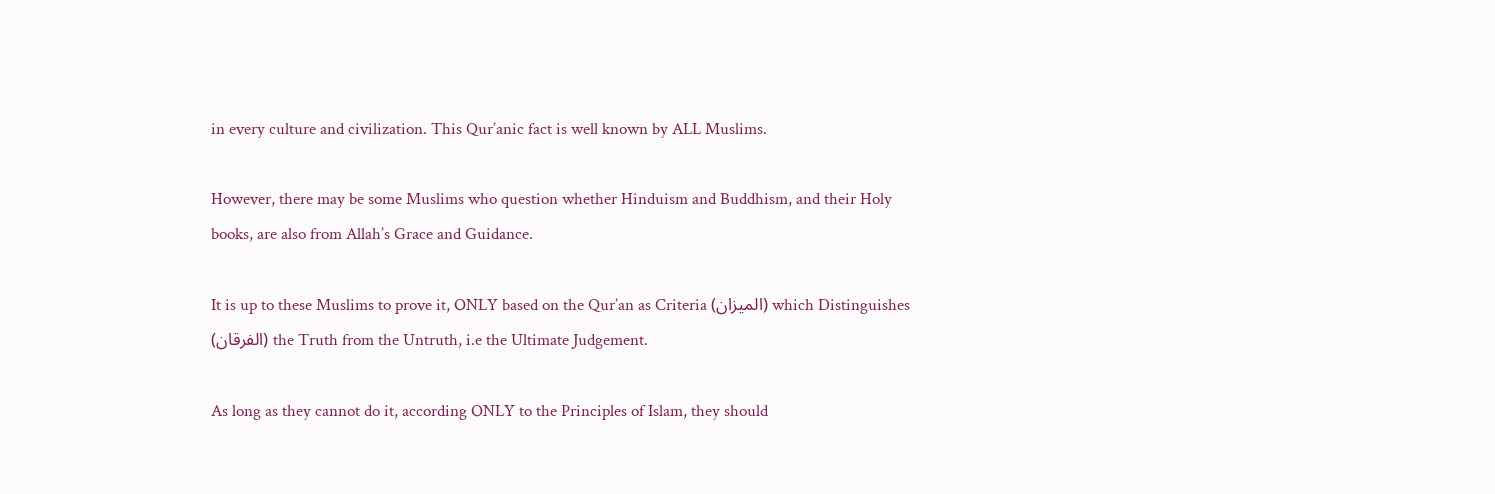in every culture and civilization. This Qur’anic fact is well known by ALL Muslims.

However, there may be some Muslims who question whether Hinduism and Buddhism, and their Holy books, are also from Allah’s Grace and Guidance.

It is up to these Muslims to prove it, ONLY based on the Qur’an as Criteria (المیزان) which Distinguishes (الفرقان) the Truth from the Untruth, i.e the Ultimate Judgement.

As long as they cannot do it, according ONLY to the Principles of Islam, they should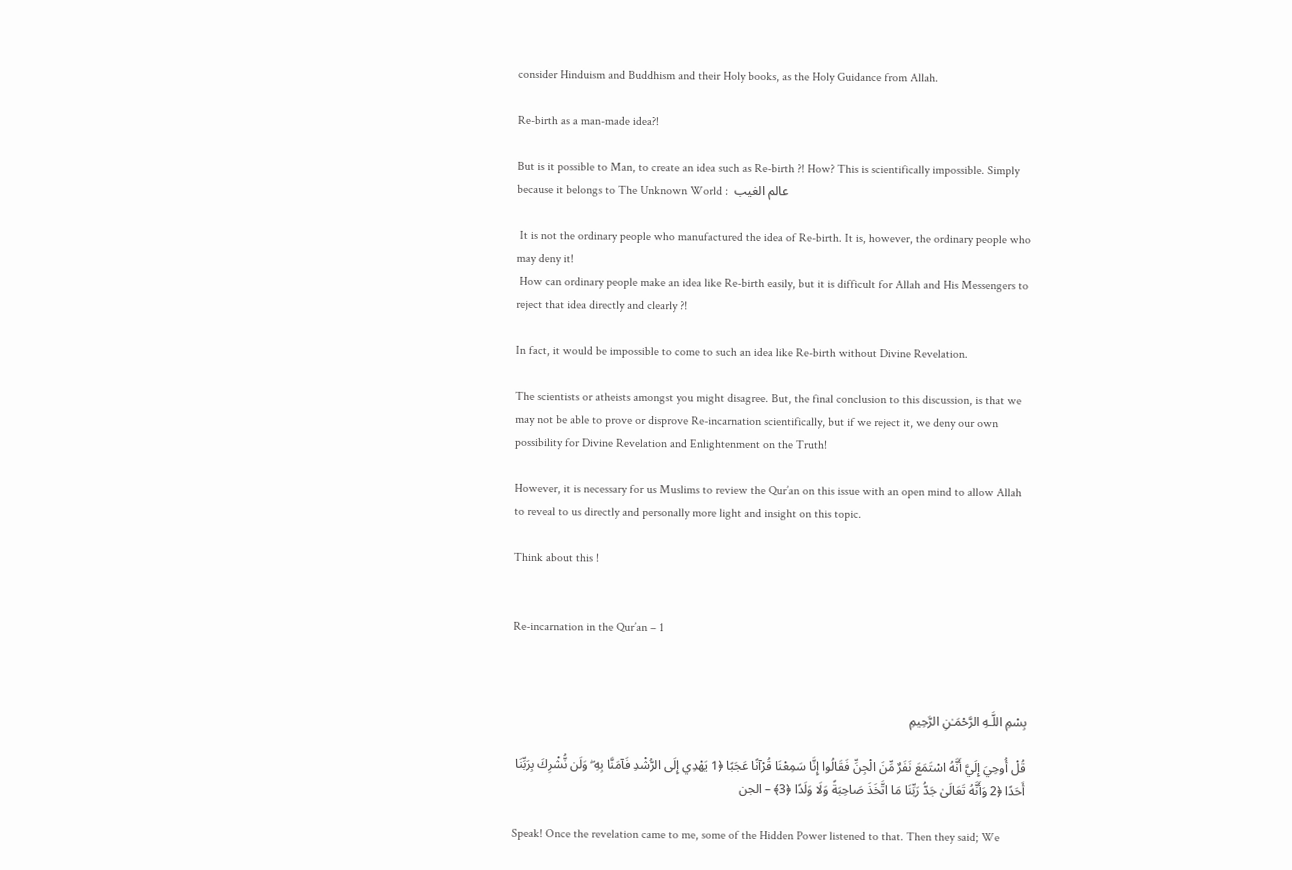consider Hinduism and Buddhism and their Holy books, as the Holy Guidance from Allah.

Re-birth as a man-made idea?!

But is it possible to Man, to create an idea such as Re-birth ?! How? This is scientifically impossible. Simply because it belongs to The Unknown World :  عالم الغیب

 It is not the ordinary people who manufactured the idea of Re-birth. It is, however, the ordinary people who may deny it!
 How can ordinary people make an idea like Re-birth easily, but it is difficult for Allah and His Messengers to reject that idea directly and clearly ?!

In fact, it would be impossible to come to such an idea like Re-birth without Divine Revelation.

The scientists or atheists amongst you might disagree. But, the final conclusion to this discussion, is that we may not be able to prove or disprove Re-incarnation scientifically, but if we reject it, we deny our own possibility for Divine Revelation and Enlightenment on the Truth!

However, it is necessary for us Muslims to review the Qur’an on this issue with an open mind to allow Allah to reveal to us directly and personally more light and insight on this topic.

Think about this !


Re-incarnation in the Qur’an – 1



بِسْمِ اللَّـهِ الرَّ‌حْمَـٰنِ الرَّ‌حِيمِ

قُلْ أُوحِيَ إِلَيَّ أَنَّهُ اسْتَمَعَ نَفَرٌ‌ مِّنَ الْجِنِّ فَقَالُوا إِنَّا سَمِعْنَا قُرْ‌آنًا عَجَبًا ﴿1 يَهْدِي إِلَى الرُّ‌شْدِ فَآمَنَّا بِهِ ۖ وَلَن نُّشْرِ‌كَ بِرَ‌بِّنَا أَحَدًا ﴿2 وَأَنَّهُ تَعَالَىٰ جَدُّ رَ‌بِّنَا مَا اتَّخَذَ صَاحِبَةً وَلَا وَلَدًا ﴿3﴾ – الجن

Speak! Once the revelation came to me, some of the Hidden Power listened to that. Then they said; We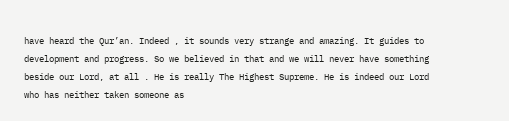have heard the Qur’an. Indeed , it sounds very strange and amazing. It guides to development and progress. So we believed in that and we will never have something beside our Lord, at all . He is really The Highest Supreme. He is indeed our Lord who has neither taken someone as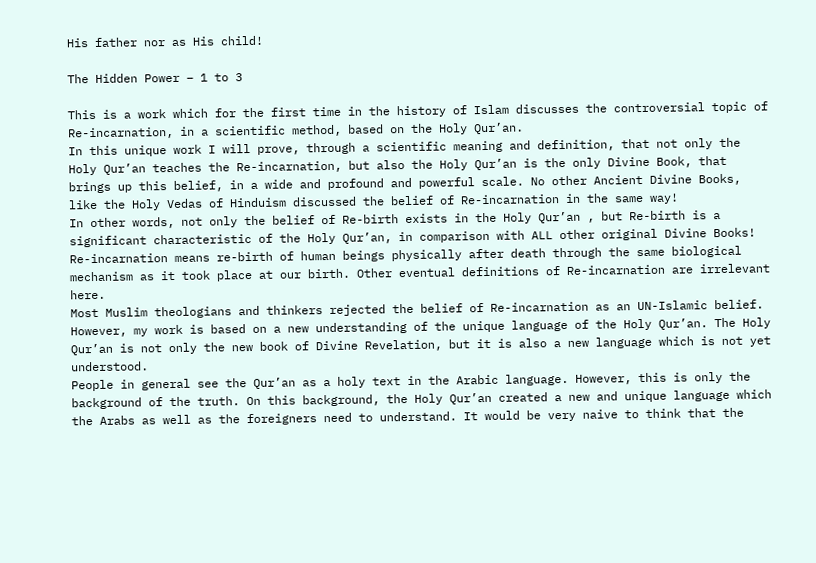His father nor as His child!

The Hidden Power – 1 to 3

This is a work which for the first time in the history of Islam discusses the controversial topic of Re-incarnation, in a scientific method, based on the Holy Qur’an.
In this unique work I will prove, through a scientific meaning and definition, that not only the Holy Qur’an teaches the Re-incarnation, but also the Holy Qur’an is the only Divine Book, that brings up this belief, in a wide and profound and powerful scale. No other Ancient Divine Books, like the Holy Vedas of Hinduism discussed the belief of Re-incarnation in the same way!
In other words, not only the belief of Re-birth exists in the Holy Qur’an , but Re-birth is a significant characteristic of the Holy Qur’an, in comparison with ALL other original Divine Books!
Re-incarnation means re-birth of human beings physically after death through the same biological mechanism as it took place at our birth. Other eventual definitions of Re-incarnation are irrelevant here.
Most Muslim theologians and thinkers rejected the belief of Re-incarnation as an UN-Islamic belief. However, my work is based on a new understanding of the unique language of the Holy Qur’an. The Holy Qur’an is not only the new book of Divine Revelation, but it is also a new language which is not yet understood.
People in general see the Qur’an as a holy text in the Arabic language. However, this is only the background of the truth. On this background, the Holy Qur’an created a new and unique language which the Arabs as well as the foreigners need to understand. It would be very naive to think that the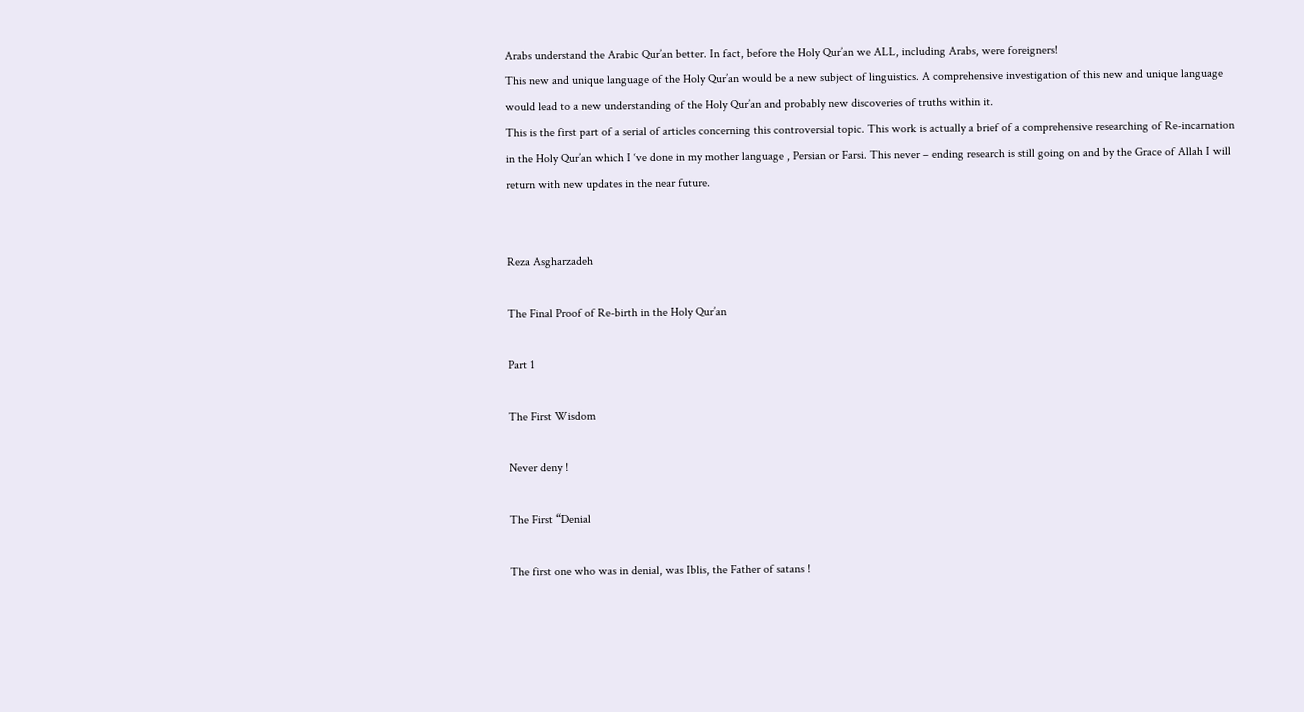Arabs understand the Arabic Qur’an better. In fact, before the Holy Qur’an we ALL, including Arabs, were foreigners!
This new and unique language of the Holy Qur’an would be a new subject of linguistics. A comprehensive investigation of this new and unique language would lead to a new understanding of the Holy Qur’an and probably new discoveries of truths within it.
This is the first part of a serial of articles concerning this controversial topic. This work is actually a brief of a comprehensive researching of Re-incarnation in the Holy Qur’an which I ‘ve done in my mother language , Persian or Farsi. This never – ending research is still going on and by the Grace of Allah I will return with new updates in the near future.


Reza Asgharzadeh

The Final Proof of Re-birth in the Holy Qur’an

Part 1

The First Wisdom

Never deny !

The First “Denial

The first one who was in denial, was Iblis, the Father of satans !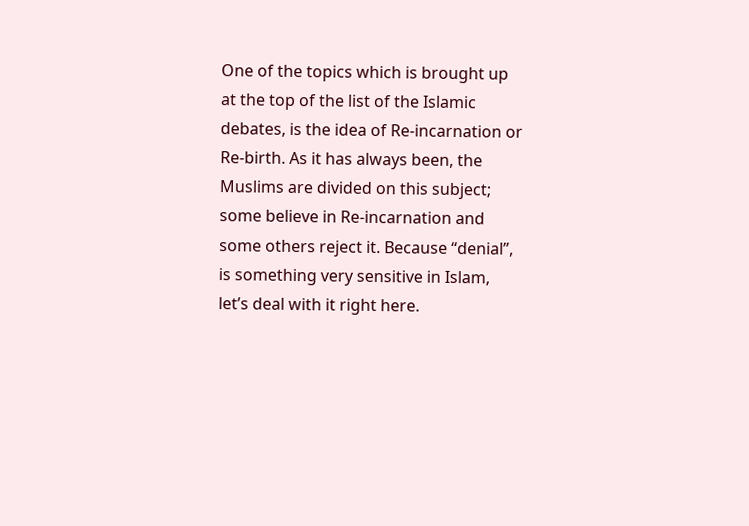One of the topics which is brought up at the top of the list of the Islamic debates, is the idea of Re-incarnation or Re-birth. As it has always been, the Muslims are divided on this subject; some believe in Re-incarnation and some others reject it. Because “denial”, is something very sensitive in Islam, let’s deal with it right here.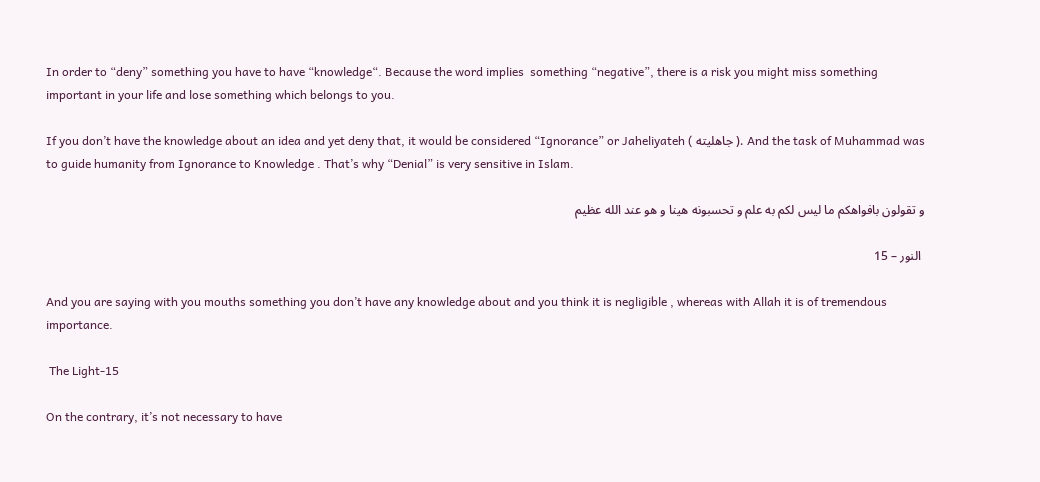In order to “deny” something you have to have “knowledge“. Because the word implies  something “negative”, there is a risk you might miss something important in your life and lose something which belongs to you.

If you don’t have the knowledge about an idea and yet deny that, it would be considered “Ignorance” or Jaheliyateh ( جاهلیته ). And the task of Muhammad was to guide humanity from Ignorance to Knowledge . That’s why “Denial” is very sensitive in Islam.

و تقولون بافواهکم ما لیس لکم به علم و تحسبونه هینا و هو عند الله عظیم

 النور – 15

And you are saying with you mouths something you don’t have any knowledge about and you think it is negligible , whereas with Allah it is of tremendous importance.

 The Light-15

On the contrary, it’s not necessary to have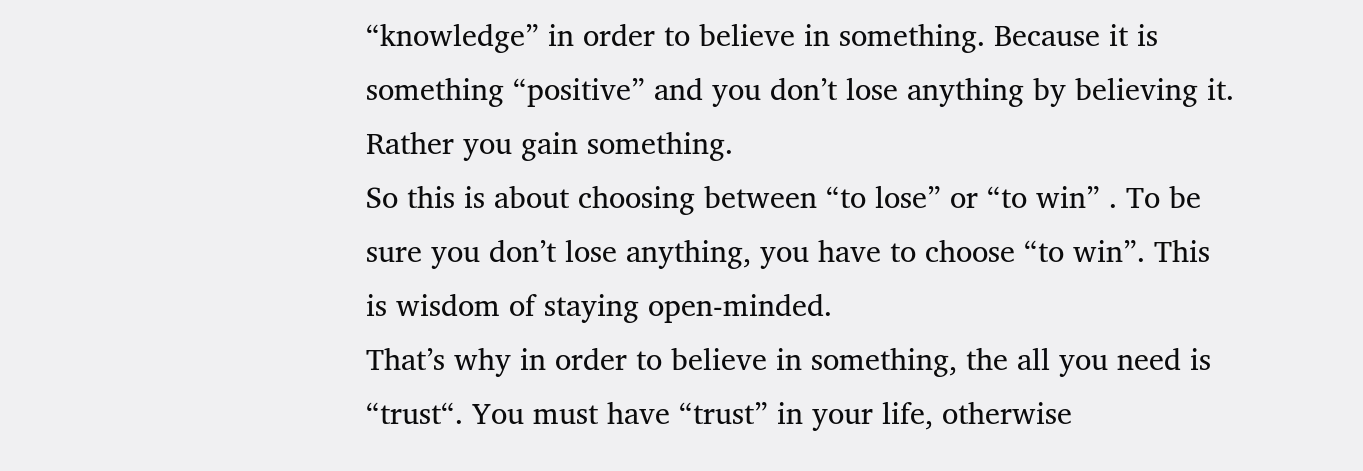“knowledge” in order to believe in something. Because it is something “positive” and you don’t lose anything by believing it. Rather you gain something.
So this is about choosing between “to lose” or “to win” . To be sure you don’t lose anything, you have to choose “to win”. This is wisdom of staying open-minded.
That’s why in order to believe in something, the all you need is “trust“. You must have “trust” in your life, otherwise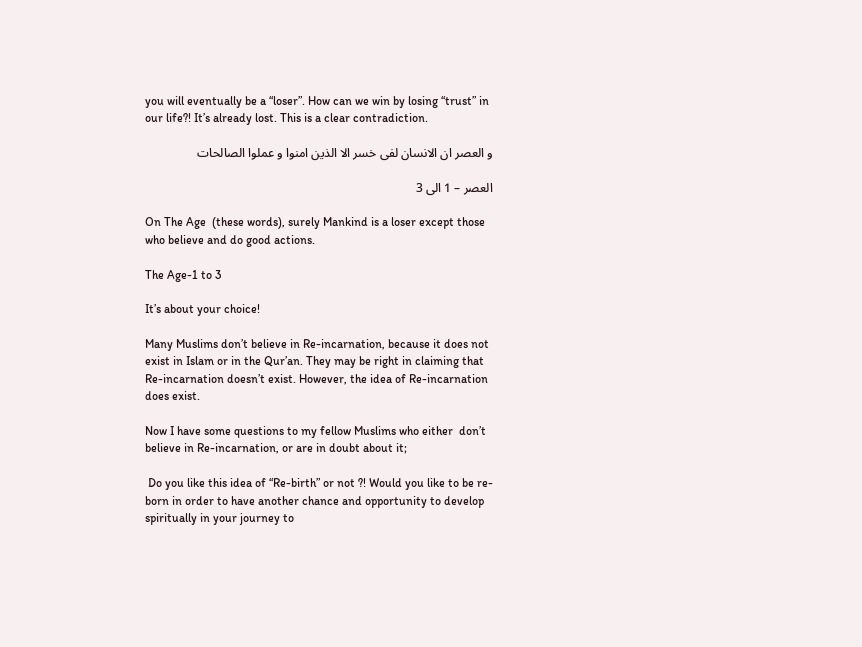you will eventually be a “loser”. How can we win by losing “trust” in our life?! It’s already lost. This is a clear contradiction.

و العصر ان الانسان لفی خسر الا الذین امنوا و عملوا الصالحات

العصر – 1 الی 3

On The Age  (these words), surely Mankind is a loser except those who believe and do good actions.

The Age-1 to 3

It’s about your choice!

Many Muslims don’t believe in Re-incarnation, because it does not exist in Islam or in the Qur’an. They may be right in claiming that Re-incarnation doesn’t exist. However, the idea of Re-incarnation does exist.

Now I have some questions to my fellow Muslims who either  don’t believe in Re-incarnation, or are in doubt about it;

 Do you like this idea of “Re-birth” or not ?! Would you like to be re-born in order to have another chance and opportunity to develop spiritually in your journey to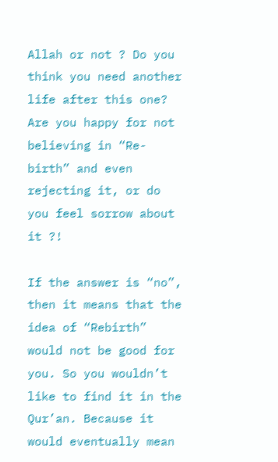Allah or not ? Do you think you need another life after this one? Are you happy for not believing in “Re-birth” and even rejecting it, or do you feel sorrow about it ?!

If the answer is “no”, then it means that the idea of “Rebirth” would not be good for you. So you wouldn’t like to find it in the Qur’an. Because it would eventually mean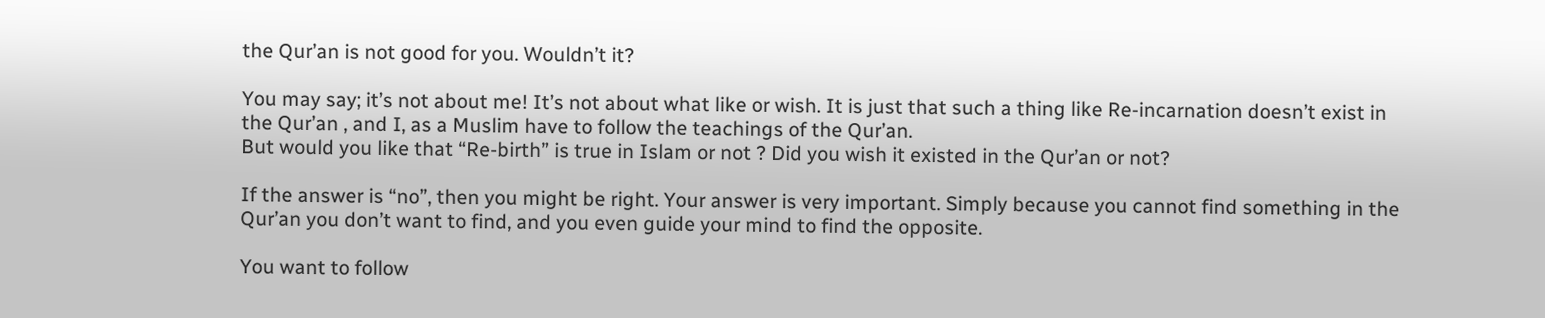the Qur’an is not good for you. Wouldn’t it?

You may say; it’s not about me! It’s not about what like or wish. It is just that such a thing like Re-incarnation doesn’t exist in the Qur’an , and I, as a Muslim have to follow the teachings of the Qur’an.
But would you like that “Re-birth” is true in Islam or not ? Did you wish it existed in the Qur’an or not?

If the answer is “no”, then you might be right. Your answer is very important. Simply because you cannot find something in the Qur’an you don’t want to find, and you even guide your mind to find the opposite.

You want to follow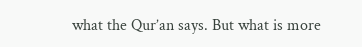what the Qur’an says. But what is more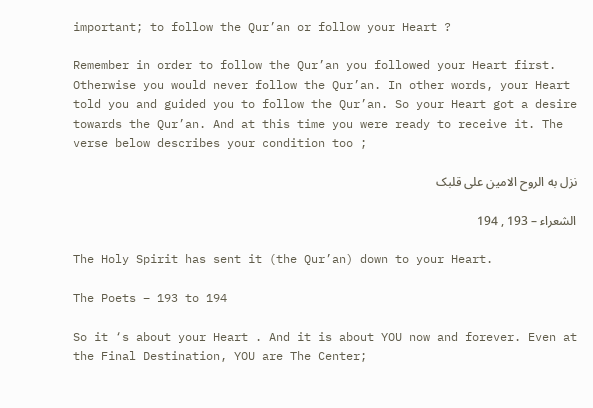important; to follow the Qur’an or follow your Heart ?

Remember in order to follow the Qur’an you followed your Heart first. Otherwise you would never follow the Qur’an. In other words, your Heart told you and guided you to follow the Qur’an. So your Heart got a desire towards the Qur’an. And at this time you were ready to receive it. The verse below describes your condition too ;

نزل به الروح الامین علی قلبک

الشعراء – 193 , 194

The Holy Spirit has sent it (the Qur’an) down to your Heart.

The Poets – 193 to 194

So it ‘s about your Heart . And it is about YOU now and forever. Even at the Final Destination, YOU are The Center;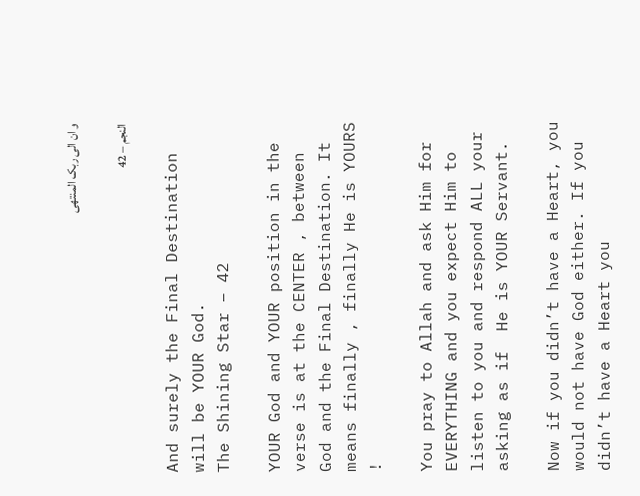و ان الی ربک المنتهی

النجم – 42

And surely the Final Destination will be YOUR God.
The Shining Star – 42

YOUR God and YOUR position in the verse is at the CENTER , between God and the Final Destination. It means finally , finally He is YOURS !

You pray to Allah and ask Him for EVERYTHING and you expect Him to listen to you and respond ALL your asking as if  He is YOUR Servant.

Now if you didn’t have a Heart, you would not have God either. If you didn’t have a Heart you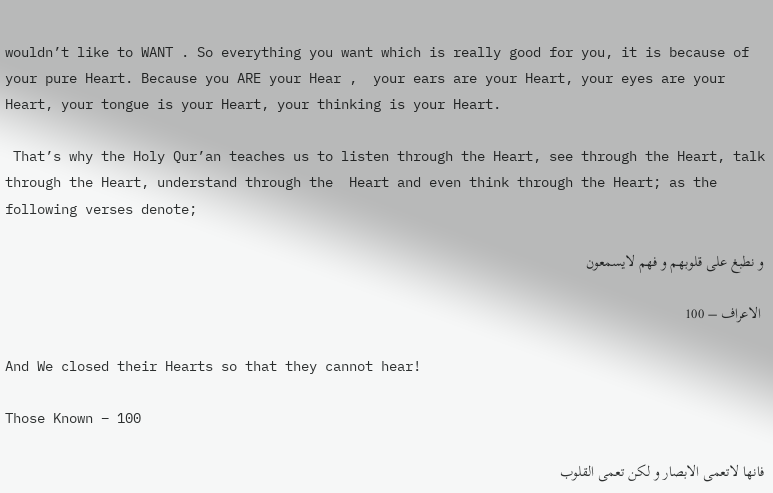wouldn’t like to WANT . So everything you want which is really good for you, it is because of your pure Heart. Because you ARE your Hear ,  your ears are your Heart, your eyes are your Heart, your tongue is your Heart, your thinking is your Heart.

 That’s why the Holy Qur’an teaches us to listen through the Heart, see through the Heart, talk through the Heart, understand through the  Heart and even think through the Heart; as the following verses denote;

و نطبغ علی قلوبهم و فهم لایسمعون

 الاعراف – 100

And We closed their Hearts so that they cannot hear!

Those Known – 100

فانها لاتعمی الابصار و لکن تعمی القلوب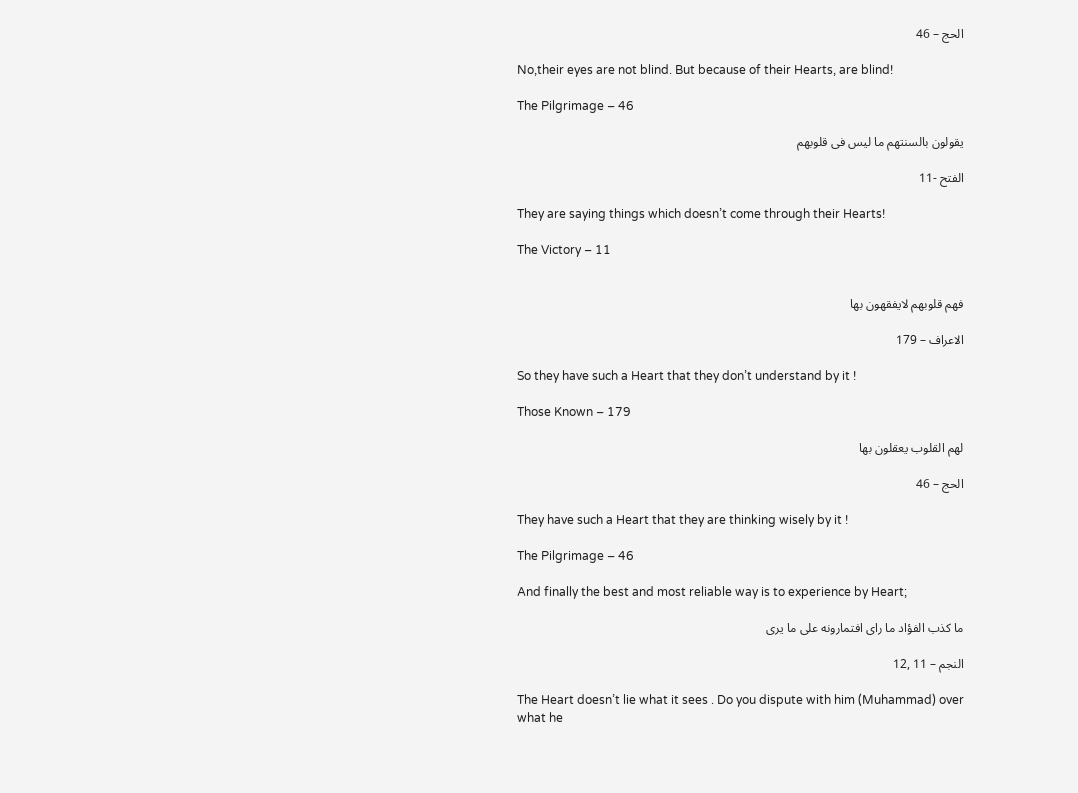الحج – 46

No,their eyes are not blind. But because of their Hearts, are blind!

The Pilgrimage – 46

یقولون بالسنتهم ما لیس فی قلوبهم

الفتح -11

They are saying things which doesn’t come through their Hearts!

The Victory – 11


فهم قلوبهم لایفقهون بها

الاعراف – 179

So they have such a Heart that they don’t understand by it !

Those Known – 179

لهم القلوب یعقلون بها

الحج – 46

They have such a Heart that they are thinking wisely by it !

The Pilgrimage – 46

And finally the best and most reliable way is to experience by Heart;

ما کذب الفؤاد ما رای افتمارونه علی ما یری

النجم – 11 ,12

The Heart doesn’t lie what it sees . Do you dispute with him (Muhammad) over what he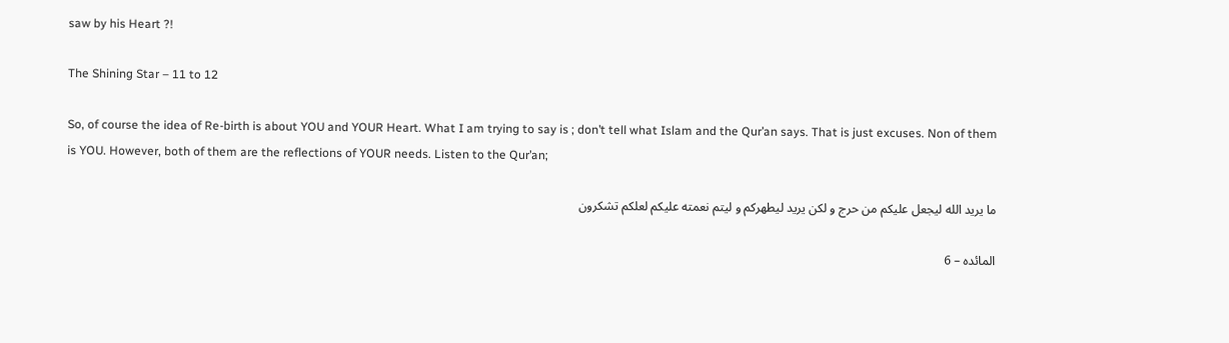saw by his Heart ?!

The Shining Star – 11 to 12

So, of course the idea of Re-birth is about YOU and YOUR Heart. What I am trying to say is ; don’t tell what Islam and the Qur’an says. That is just excuses. Non of them is YOU. However, both of them are the reflections of YOUR needs. Listen to the Qur’an;

ما یرید الله لیجعل علیکم من حرج و لکن یرید لیطهرکم و لیتم نعمته علیکم لعلکم تشکرون

المائده – 6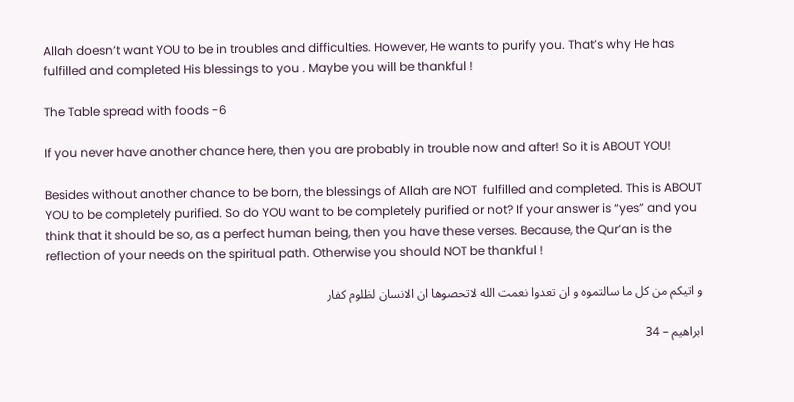Allah doesn’t want YOU to be in troubles and difficulties. However, He wants to purify you. That’s why He has fulfilled and completed His blessings to you . Maybe you will be thankful !

The Table spread with foods -6

If you never have another chance here, then you are probably in trouble now and after! So it is ABOUT YOU!

Besides without another chance to be born, the blessings of Allah are NOT  fulfilled and completed. This is ABOUT YOU to be completely purified. So do YOU want to be completely purified or not? If your answer is “yes” and you think that it should be so, as a perfect human being, then you have these verses. Because, the Qur’an is the reflection of your needs on the spiritual path. Otherwise you should NOT be thankful !

و اتیکم من کل ما سالتموه و ان تعدوا نعمت الله لاتحصوها ان الانسان لظلوم کفار

ابراهیم – 34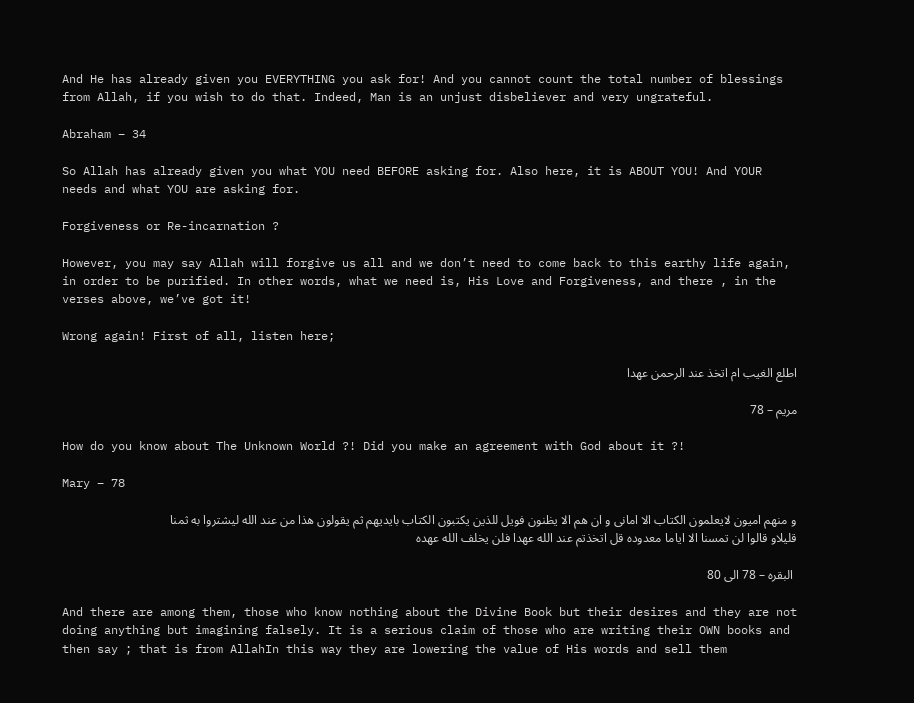And He has already given you EVERYTHING you ask for! And you cannot count the total number of blessings from Allah, if you wish to do that. Indeed, Man is an unjust disbeliever and very ungrateful.

Abraham – 34

So Allah has already given you what YOU need BEFORE asking for. Also here, it is ABOUT YOU! And YOUR needs and what YOU are asking for.

Forgiveness or Re-incarnation ?

However, you may say Allah will forgive us all and we don’t need to come back to this earthy life again, in order to be purified. In other words, what we need is, His Love and Forgiveness, and there , in the verses above, we’ve got it!

Wrong again! First of all, listen here;

اطلع الغیب ام اتخذ عند الرحمن عهدا

مریم – 78

How do you know about The Unknown World ?! Did you make an agreement with God about it ?!

Mary – 78

و منهم امیون لایعلمون الکتاب الا امانی و ان هم الا یظنون فویل للذین یکتبون الکتاب بایدیهم ثم یقولون هذا من عند الله لیشتروا به ثمنا قلیلاو قالوا لن تمسنا الا ایاما معدوده قل اتخذتم عند الله عهدا فلن یخلف الله عهده

 البقره – 78 الی 80

And there are among them, those who know nothing about the Divine Book but their desires and they are not doing anything but imagining falsely. It is a serious claim of those who are writing their OWN books and then say ; that is from AllahIn this way they are lowering the value of His words and sell them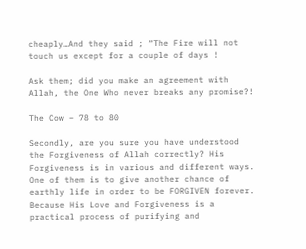cheaply…And they said ; “The Fire will not touch us except for a couple of days !

Ask them; did you make an agreement with Allah, the One Who never breaks any promise?!

The Cow – 78 to 80

Secondly, are you sure you have understood the Forgiveness of Allah correctly? His Forgiveness is in various and different ways. One of them is to give another chance of earthly life in order to be FORGIVEN forever. Because His Love and Forgiveness is a practical process of purifying and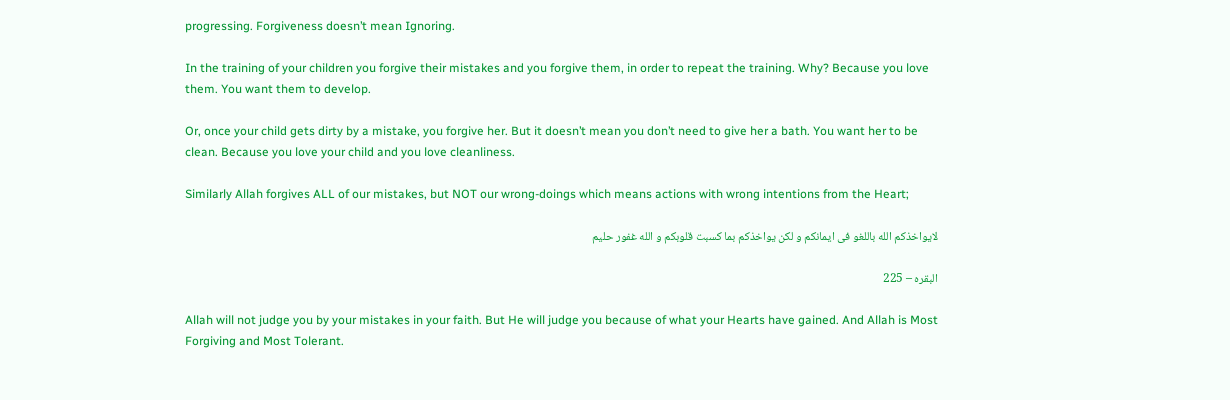progressing. Forgiveness doesn’t mean Ignoring.

In the training of your children you forgive their mistakes and you forgive them, in order to repeat the training. Why? Because you love them. You want them to develop.

Or, once your child gets dirty by a mistake, you forgive her. But it doesn’t mean you don’t need to give her a bath. You want her to be clean. Because you love your child and you love cleanliness.

Similarly Allah forgives ALL of our mistakes, but NOT our wrong-doings which means actions with wrong intentions from the Heart;

لایواخذکم الله باللغو فی ایمانکم و لکن یواخذکم بما کسبت قلوبکم و الله غفور حلیم

البقره – 225

Allah will not judge you by your mistakes in your faith. But He will judge you because of what your Hearts have gained. And Allah is Most Forgiving and Most Tolerant.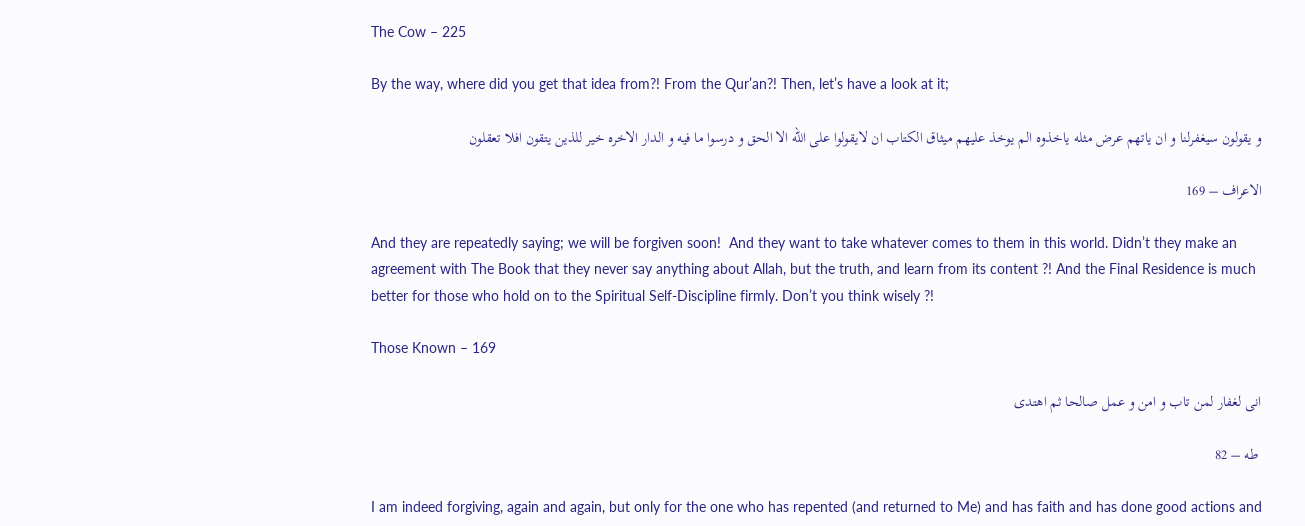The Cow – 225

By the way, where did you get that idea from?! From the Qur’an?! Then, let’s have a look at it;

و یقولون سیغفرلنا و ان یاتهم عرض مثله یاخذوه الم یوخذ علیهم میثاق الکتاب ان لایقولوا علی الله الا الحق و درسوا ما فیه و الدار الاخره خیر للذین یتقون افلا تعقلون

الاعراف – 169

And they are repeatedly saying; we will be forgiven soon!  And they want to take whatever comes to them in this world. Didn’t they make an agreement with The Book that they never say anything about Allah, but the truth, and learn from its content ?! And the Final Residence is much better for those who hold on to the Spiritual Self-Discipline firmly. Don’t you think wisely ?!

Those Known – 169

انی لغفار لمن تاب و امن و عمل صالحا ثم اهتدی

 طه – 82

I am indeed forgiving, again and again, but only for the one who has repented (and returned to Me) and has faith and has done good actions and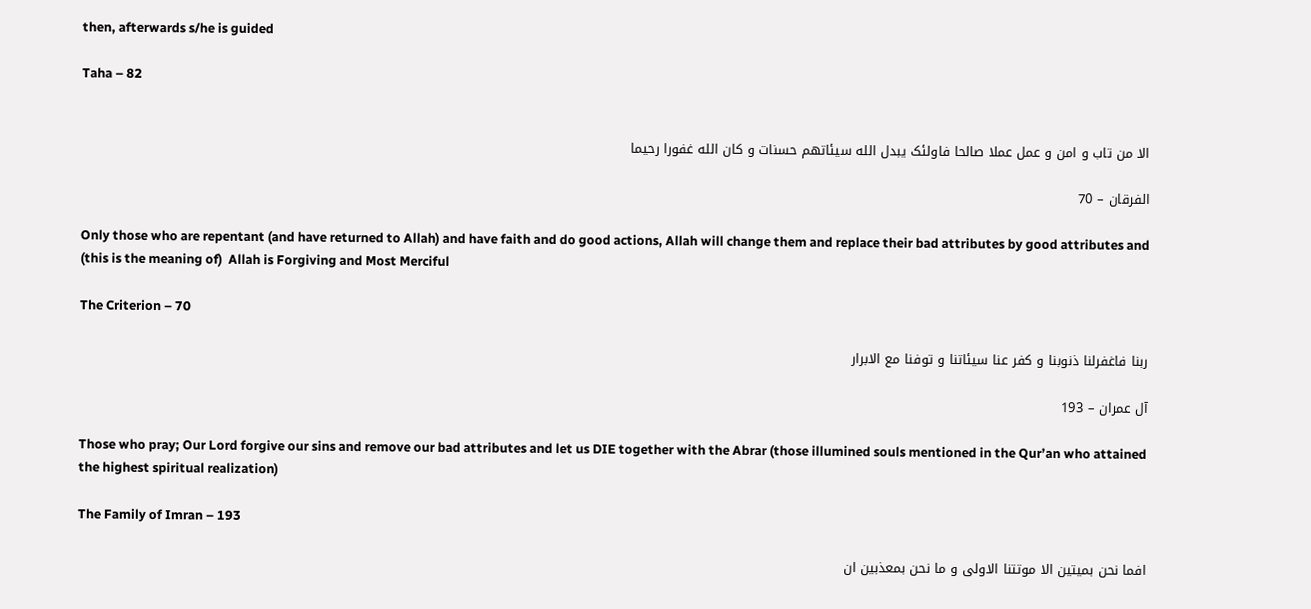then, afterwards s/he is guided

Taha – 82


الا من تاب و امن و عمل عملا صالحا فاولئک یبدل الله سیئاتهم حسنات و کان الله غفورا رحیما

الفرقان – 70

Only those who are repentant (and have returned to Allah) and have faith and do good actions, Allah will change them and replace their bad attributes by good attributes and  (this is the meaning of)  Allah is Forgiving and Most Merciful

The Criterion – 70

ربنا فاغفرلنا ذنوبنا و کفر عنا سیئاتنا و توفنا مع الابرار

آل عمران – 193

Those who pray; Our Lord forgive our sins and remove our bad attributes and let us DIE together with the Abrar (those illumined souls mentioned in the Qur’an who attained the highest spiritual realization)

The Family of Imran – 193

افما نحن بمیتین الا موتتنا الاولی و ما نحن بمعذبین ان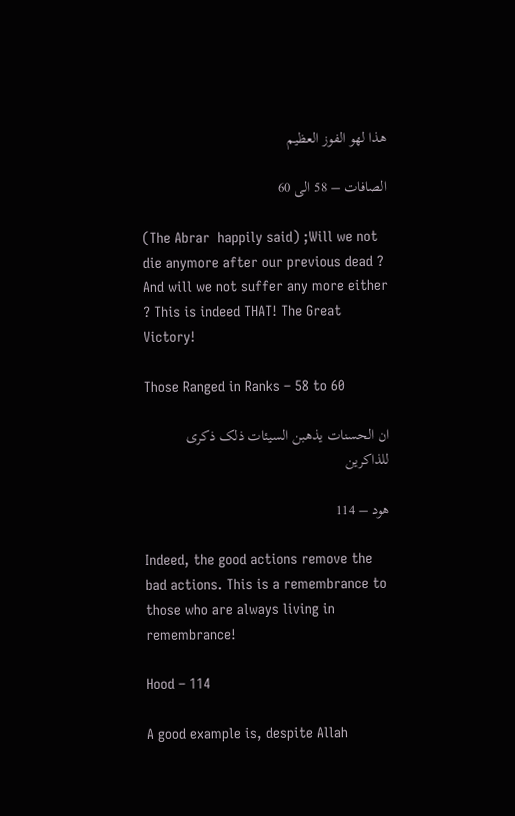هذا لهو الفوز العظیم

الصافات – 58 الی 60

(The Abrar  happily said) ;Will we not die anymore after our previous dead ? And will we not suffer any more either ? This is indeed THAT! The Great Victory!

Those Ranged in Ranks – 58 to 60

ان الحسنات یذهبن السیئات ذلک ذکری للذاکرین

هود – 114

Indeed, the good actions remove the bad actions. This is a remembrance to those who are always living in remembrance!

Hood – 114

A good example is, despite Allah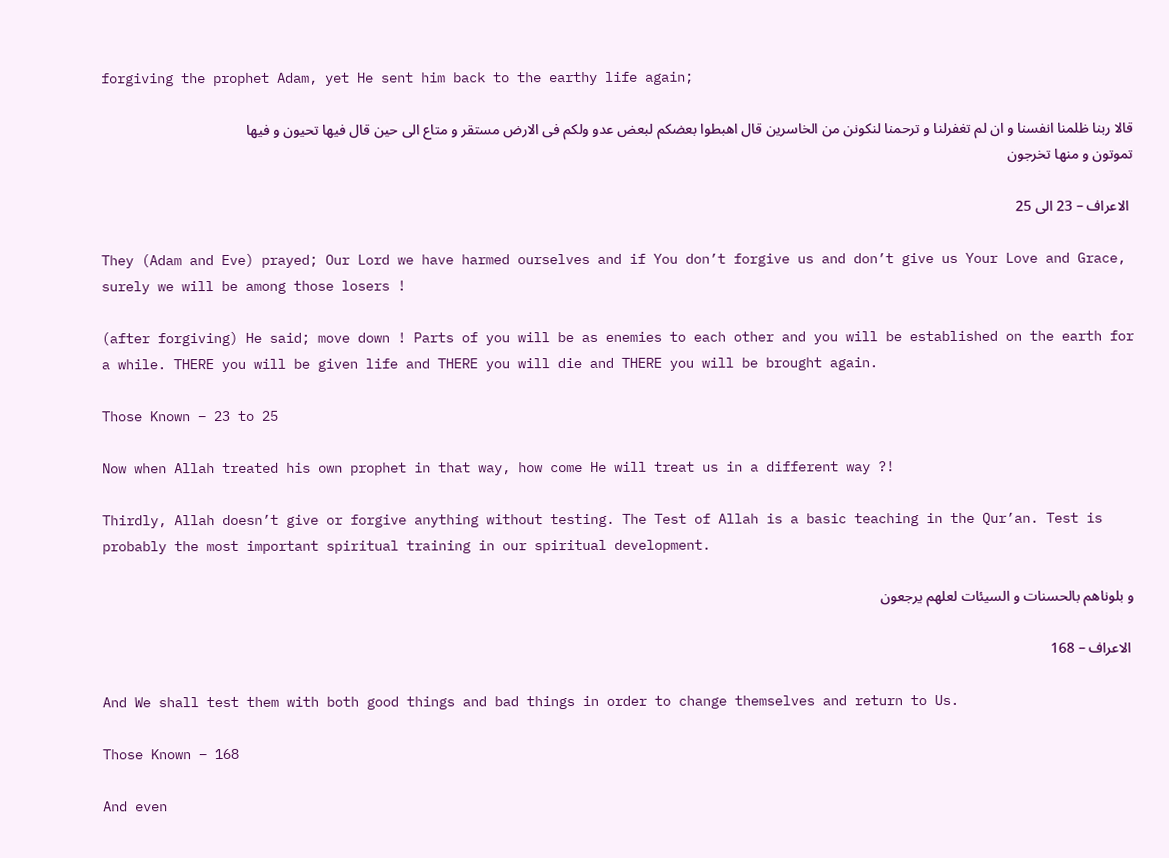forgiving the prophet Adam, yet He sent him back to the earthy life again;

قالا ربنا ظلمنا انفسنا و ان لم تغفرلنا و ترحمنا لنکونن من الخاسرین قال اهبطوا بعضکم لبعض عدو ولکم فی الارض مستقر و متاع الی حین قال فیها تحیون و فیها تموتون و منها تخرجون

 الاعراف – 23 الی 25

They (Adam and Eve) prayed; Our Lord we have harmed ourselves and if You don’t forgive us and don’t give us Your Love and Grace, surely we will be among those losers !

(after forgiving) He said; move down ! Parts of you will be as enemies to each other and you will be established on the earth for a while. THERE you will be given life and THERE you will die and THERE you will be brought again.

Those Known – 23 to 25

Now when Allah treated his own prophet in that way, how come He will treat us in a different way ?!

Thirdly, Allah doesn’t give or forgive anything without testing. The Test of Allah is a basic teaching in the Qur’an. Test is probably the most important spiritual training in our spiritual development.

و بلوناهم بالحسنات و السیئات لعلهم یرجعون

 الاعراف – 168

And We shall test them with both good things and bad things in order to change themselves and return to Us.

Those Known – 168

And even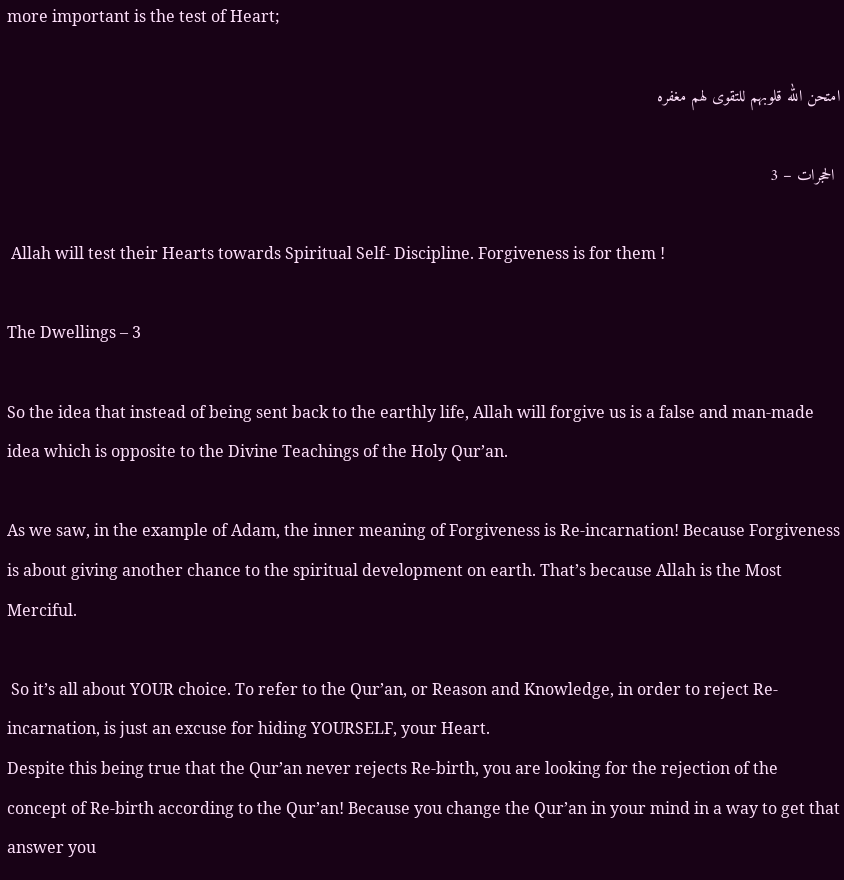more important is the test of Heart;

امتحن الله قلوبهم للتقوی لهم مغفره

 الحجرات – 3

 Allah will test their Hearts towards Spiritual Self- Discipline. Forgiveness is for them !

The Dwellings – 3

So the idea that instead of being sent back to the earthly life, Allah will forgive us is a false and man-made idea which is opposite to the Divine Teachings of the Holy Qur’an.

As we saw, in the example of Adam, the inner meaning of Forgiveness is Re-incarnation! Because Forgiveness is about giving another chance to the spiritual development on earth. That’s because Allah is the Most Merciful.

 So it’s all about YOUR choice. To refer to the Qur’an, or Reason and Knowledge, in order to reject Re-incarnation, is just an excuse for hiding YOURSELF, your Heart.
Despite this being true that the Qur’an never rejects Re-birth, you are looking for the rejection of the concept of Re-birth according to the Qur’an! Because you change the Qur’an in your mind in a way to get that answer you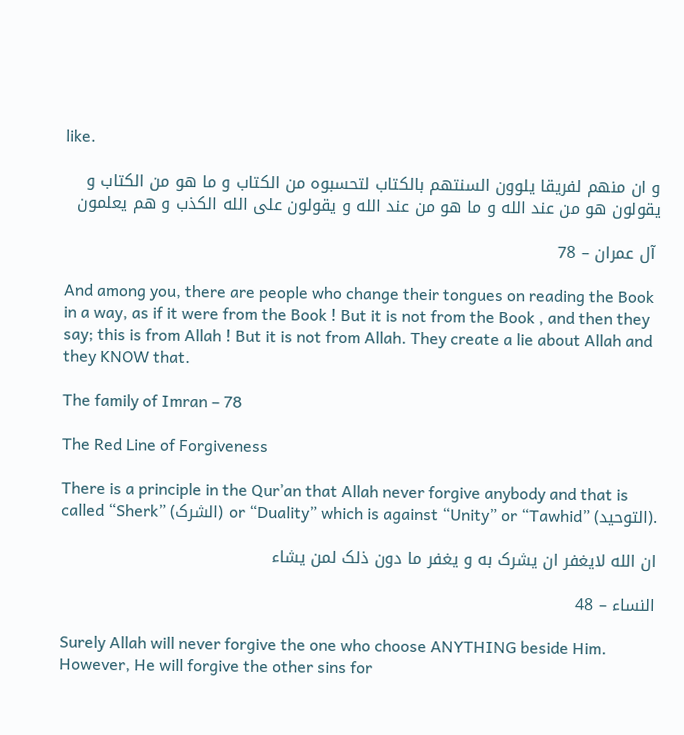like.

و ان منهم لفریقا یلوون السنتهم بالکتاب لتحسبوه من الکتاب و ما هو من الکتاب و یقولون هو من عند الله و ما هو من عند الله و یقولون علی الله الکذب و هم یعلمون

 آل عمران – 78

And among you, there are people who change their tongues on reading the Book in a way, as if it were from the Book ! But it is not from the Book , and then they say; this is from Allah ! But it is not from Allah. They create a lie about Allah and they KNOW that.

The family of Imran – 78

The Red Line of Forgiveness

There is a principle in the Qur’an that Allah never forgive anybody and that is called “Sherk” (الشرک) or “Duality” which is against “Unity” or “Tawhid” (التوحید).

ان الله لایغفر ان یشرک به و یغفر ما دون ذلک لمن یشاء

النساء – 48

Surely Allah will never forgive the one who choose ANYTHING beside Him. However, He will forgive the other sins for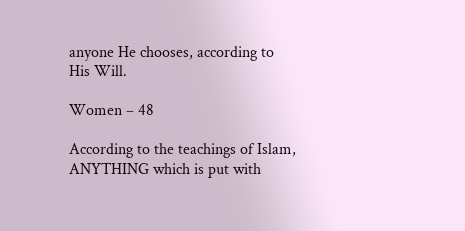anyone He chooses, according to His Will.

Women – 48

According to the teachings of Islam, ANYTHING which is put with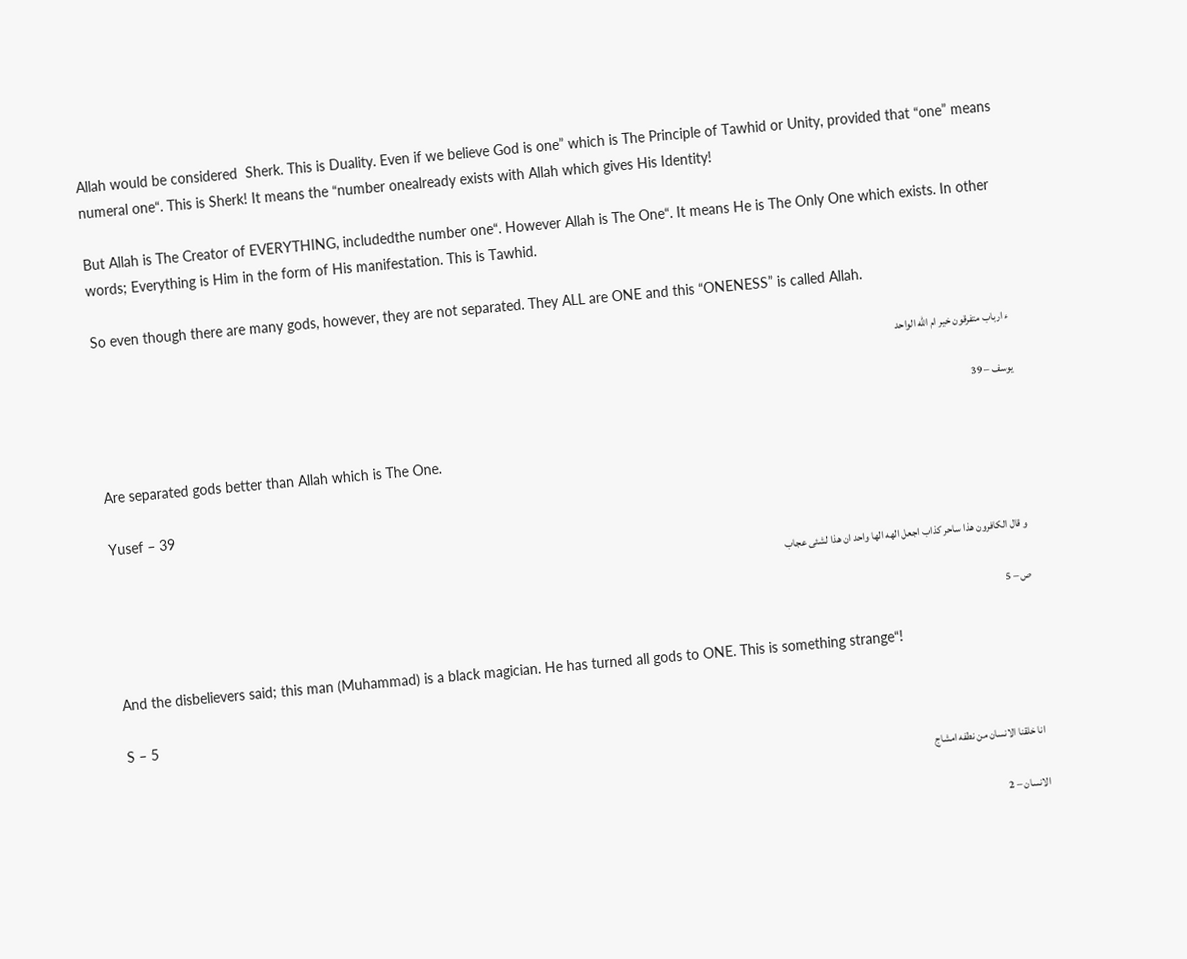Allah would be considered  Sherk. This is Duality. Even if we believe God is one” which is The Principle of Tawhid or Unity, provided that “one” means numeral one“. This is Sherk! It means the “number onealready exists with Allah which gives His Identity!

But Allah is The Creator of EVERYTHING, includedthe number one“. However Allah is The One“. It means He is The Only One which exists. In other words; Everything is Him in the form of His manifestation. This is Tawhid.

So even though there are many gods, however, they are not separated. They ALL are ONE and this “ONENESS” is called Allah.

ء ارباب متفرقون خیر ام الله الواحد

یوسف – 39

Are separated gods better than Allah which is The One.

Yusef – 39

و قال الکافرون هذا ساحر کذاب اجعل الهه الها واحد ان هذا لشئی عجاب

ص – 5

And the disbelievers said; this man (Muhammad) is a black magician. He has turned all gods to ONE. This is something strange“!

S – 5

انا خلقنا الانسان من نطفه امشاج

الانسان – 2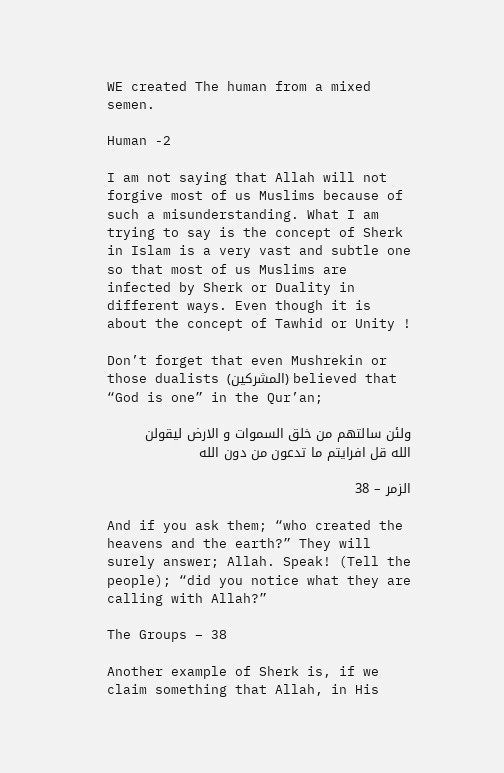WE created The human from a mixed semen.

Human -2

I am not saying that Allah will not forgive most of us Muslims because of such a misunderstanding. What I am trying to say is the concept of Sherk in Islam is a very vast and subtle one so that most of us Muslims are infected by Sherk or Duality in different ways. Even though it is about the concept of Tawhid or Unity !

Don’t forget that even Mushrekin or those dualists (المشرکین) believed that “God is one” in the Qur’an;

ولئن سالتهم من خلق السموات و الارض لیقولن الله قل افرایتم ما تدعون من دون الله

الزمر – 38

And if you ask them; “who created the heavens and the earth?” They will surely answer; Allah. Speak! (Tell the people); “did you notice what they are calling with Allah?”

The Groups – 38

Another example of Sherk is, if we claim something that Allah, in His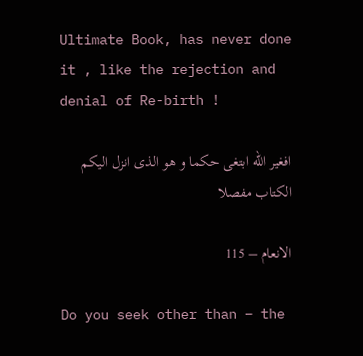Ultimate Book, has never done it , like the rejection and denial of Re-birth !

افغیر الله ابتغی حکما و هو الذی انزل الیکم الکتاب مفصلا

الانعام – 115

Do you seek other than – the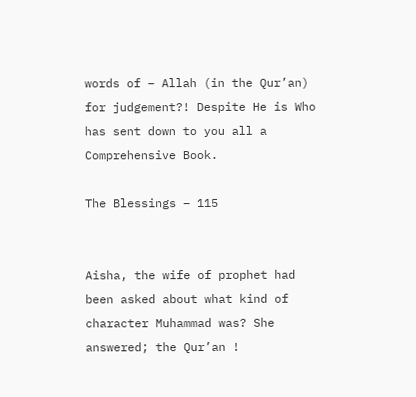words of – Allah (in the Qur’an) for judgement?! Despite He is Who has sent down to you all a Comprehensive Book.

The Blessings – 115


Aisha, the wife of prophet had been asked about what kind of character Muhammad was? She answered; the Qur’an !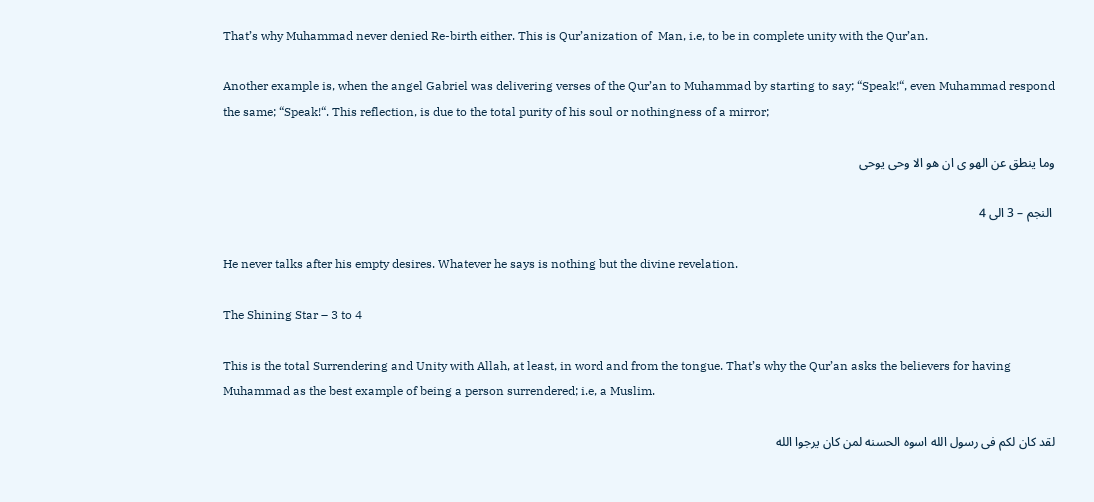That’s why Muhammad never denied Re-birth either. This is Qur’anization of  Man, i.e, to be in complete unity with the Qur’an.

Another example is, when the angel Gabriel was delivering verses of the Qur’an to Muhammad by starting to say; “Speak!“, even Muhammad respond the same; “Speak!“. This reflection, is due to the total purity of his soul or nothingness of a mirror;

وما ینطق عن الهو ی ان هو الا وحی یوحی

 النجم – 3 الی 4

He never talks after his empty desires. Whatever he says is nothing but the divine revelation.

The Shining Star – 3 to 4

This is the total Surrendering and Unity with Allah, at least, in word and from the tongue. That’s why the Qur’an asks the believers for having Muhammad as the best example of being a person surrendered; i.e, a Muslim.

لقد کان لکم فی رسول الله اسوه الحسنه لمن کان یرجوا الله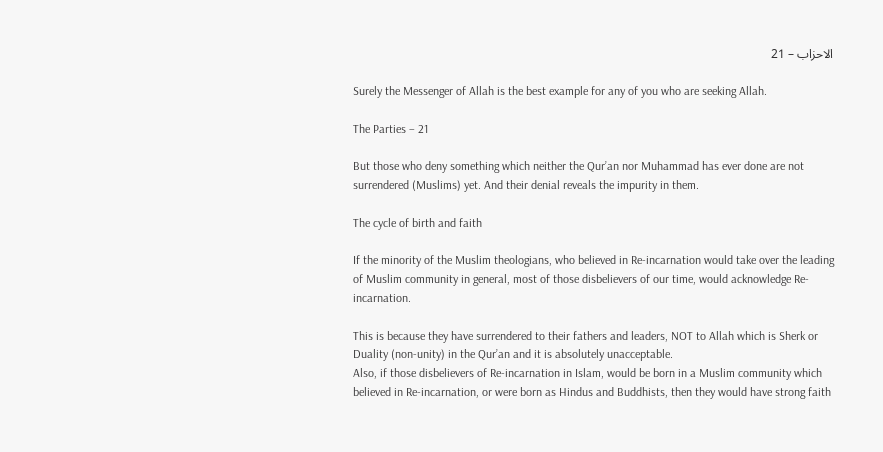الاحزاب – 21

Surely the Messenger of Allah is the best example for any of you who are seeking Allah.

The Parties – 21

But those who deny something which neither the Qur’an nor Muhammad has ever done are not surrendered (Muslims) yet. And their denial reveals the impurity in them.

The cycle of birth and faith

If the minority of the Muslim theologians, who believed in Re-incarnation would take over the leading of Muslim community in general, most of those disbelievers of our time, would acknowledge Re-incarnation.

This is because they have surrendered to their fathers and leaders, NOT to Allah which is Sherk or Duality (non-unity) in the Qur’an and it is absolutely unacceptable.
Also, if those disbelievers of Re-incarnation in Islam, would be born in a Muslim community which believed in Re-incarnation, or were born as Hindus and Buddhists, then they would have strong faith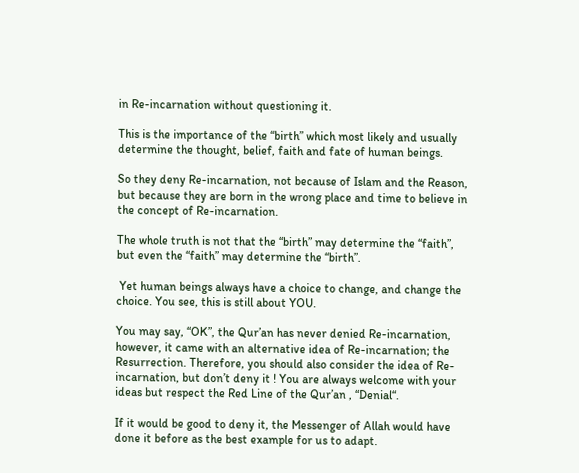in Re-incarnation without questioning it.

This is the importance of the “birth” which most likely and usually determine the thought, belief, faith and fate of human beings.

So they deny Re-incarnation, not because of Islam and the Reason, but because they are born in the wrong place and time to believe in the concept of Re-incarnation.

The whole truth is not that the “birth” may determine the “faith”, but even the “faith” may determine the “birth”.

 Yet human beings always have a choice to change, and change the choice. You see, this is still about YOU.

You may say, “OK”, the Qur’an has never denied Re-incarnation, however, it came with an alternative idea of Re-incarnation; the Resurrection. Therefore, you should also consider the idea of Re-incarnation, but don’t deny it ! You are always welcome with your ideas but respect the Red Line of the Qur’an , “Denial“.

If it would be good to deny it, the Messenger of Allah would have done it before as the best example for us to adapt.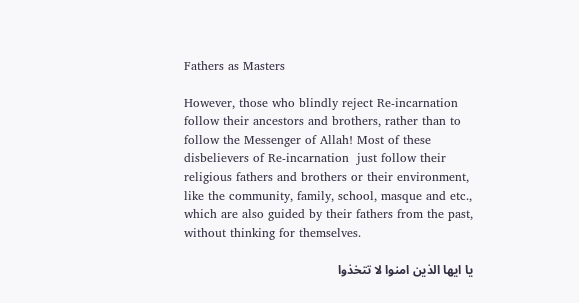Fathers as Masters

However, those who blindly reject Re-incarnation follow their ancestors and brothers, rather than to  follow the Messenger of Allah! Most of these disbelievers of Re-incarnation  just follow their religious fathers and brothers or their environment, like the community, family, school, masque and etc., which are also guided by their fathers from the past, without thinking for themselves.

یا ایها الذین امنوا لا تتخذوا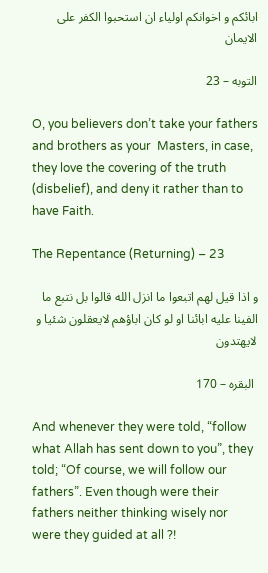ابائکم و اخوانکم اولیاء ان استحبوا الکفر علی الایمان

التوبه – 23

O, you believers don’t take your fathers and brothers as your  Masters, in case, they love the covering of the truth (disbelief), and deny it rather than to have Faith.

The Repentance (Returning) – 23

و اذا قیل لهم اتبعوا ما انزل الله قالوا بل نتبع ما الفینا علیه ابائنا او لو کان اباؤهم لایعقلون شئیا و لایهتدون

 البقره – 170

And whenever they were told, “follow what Allah has sent down to you”, they told; “Of course, we will follow our fathers”. Even though were their fathers neither thinking wisely nor were they guided at all ?!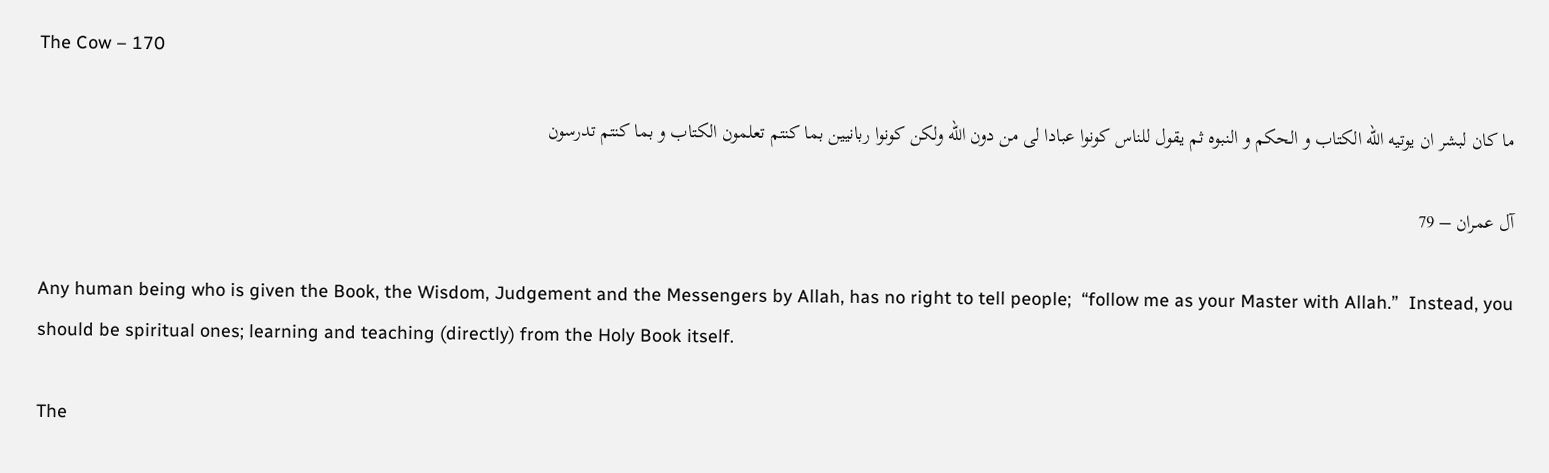The Cow – 170

ما کان لبشر ان یوتیه الله الکتاب و الحکم و النبوه ثم یقول للناس کونوا عبادا لی من دون الله ولکن کونوا ربانیین بما کنتم تعلمون الکتاب و بما کنتم تدرسون

آل عمران – 79

Any human being who is given the Book, the Wisdom, Judgement and the Messengers by Allah, has no right to tell people;  “follow me as your Master with Allah.”  Instead, you should be spiritual ones; learning and teaching (directly) from the Holy Book itself.

The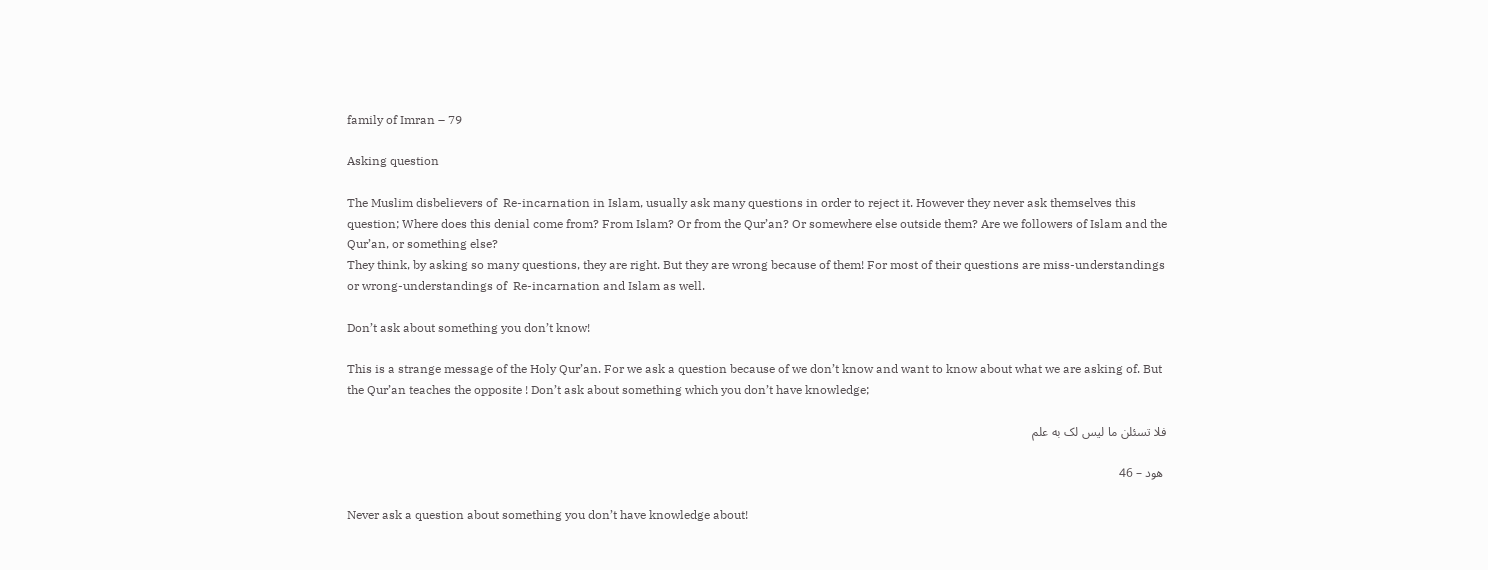family of Imran – 79

Asking question

The Muslim disbelievers of  Re-incarnation in Islam, usually ask many questions in order to reject it. However they never ask themselves this question; Where does this denial come from? From Islam? Or from the Qur’an? Or somewhere else outside them? Are we followers of Islam and the Qur’an, or something else?
They think, by asking so many questions, they are right. But they are wrong because of them! For most of their questions are miss-understandings or wrong-understandings of  Re-incarnation and Islam as well.

Don’t ask about something you don’t know!

This is a strange message of the Holy Qur’an. For we ask a question because of we don’t know and want to know about what we are asking of. But the Qur’an teaches the opposite ! Don’t ask about something which you don’t have knowledge;

فلا تسئلن ما لیس لک به علم

 هود – 46

Never ask a question about something you don’t have knowledge about!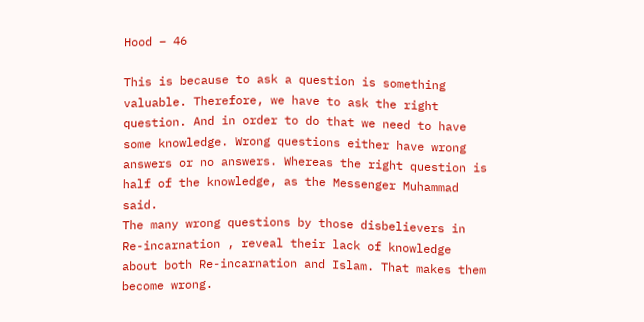Hood – 46

This is because to ask a question is something valuable. Therefore, we have to ask the right question. And in order to do that we need to have some knowledge. Wrong questions either have wrong answers or no answers. Whereas the right question is half of the knowledge, as the Messenger Muhammad said.
The many wrong questions by those disbelievers in Re-incarnation , reveal their lack of knowledge about both Re-incarnation and Islam. That makes them become wrong.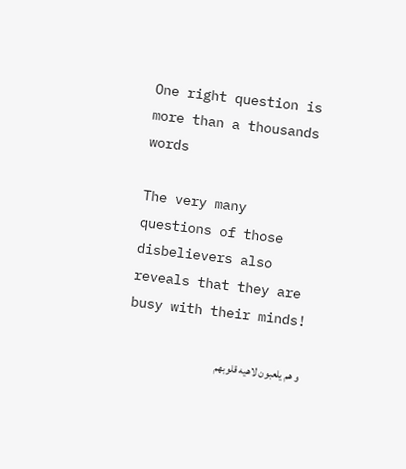One right question is more than a thousands words

The very many questions of those disbelievers also reveals that they are busy with their minds!

و هم یلعبون لاهیه قلوبهم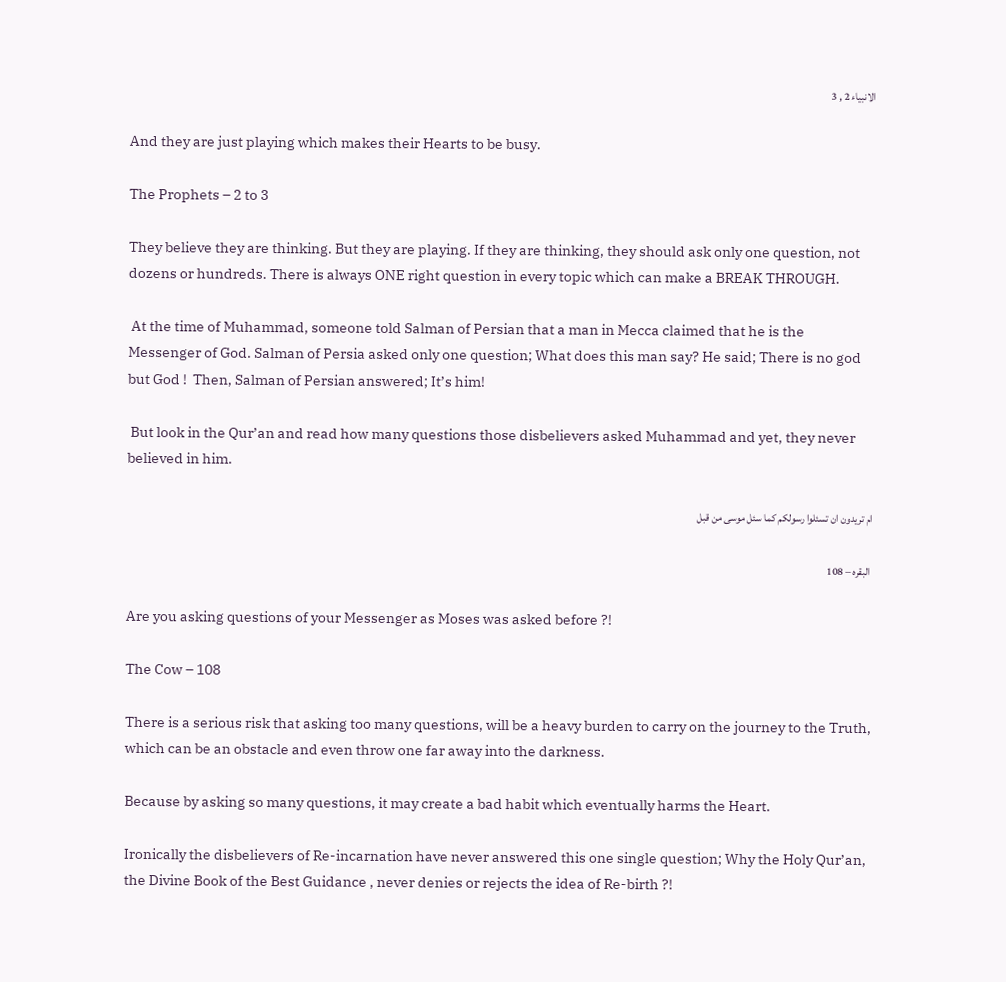الانبیاء 2 , 3

And they are just playing which makes their Hearts to be busy.

The Prophets – 2 to 3

They believe they are thinking. But they are playing. If they are thinking, they should ask only one question, not dozens or hundreds. There is always ONE right question in every topic which can make a BREAK THROUGH.

 At the time of Muhammad, someone told Salman of Persian that a man in Mecca claimed that he is the Messenger of God. Salman of Persia asked only one question; What does this man say? He said; There is no god but God !  Then, Salman of Persian answered; It’s him!

 But look in the Qur’an and read how many questions those disbelievers asked Muhammad and yet, they never believed in him.

ام تریدون ان تسئلوا رسولکم کما سئل موسی من قبل

 البقره – 108

Are you asking questions of your Messenger as Moses was asked before ?!

The Cow – 108

There is a serious risk that asking too many questions, will be a heavy burden to carry on the journey to the Truth, which can be an obstacle and even throw one far away into the darkness.

Because by asking so many questions, it may create a bad habit which eventually harms the Heart.

Ironically the disbelievers of Re-incarnation have never answered this one single question; Why the Holy Qur’an, the Divine Book of the Best Guidance , never denies or rejects the idea of Re-birth ?!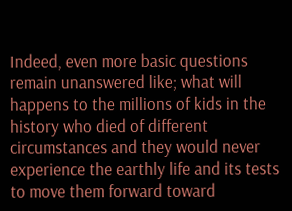Indeed, even more basic questions remain unanswered like; what will happens to the millions of kids in the history who died of different circumstances and they would never experience the earthly life and its tests to move them forward toward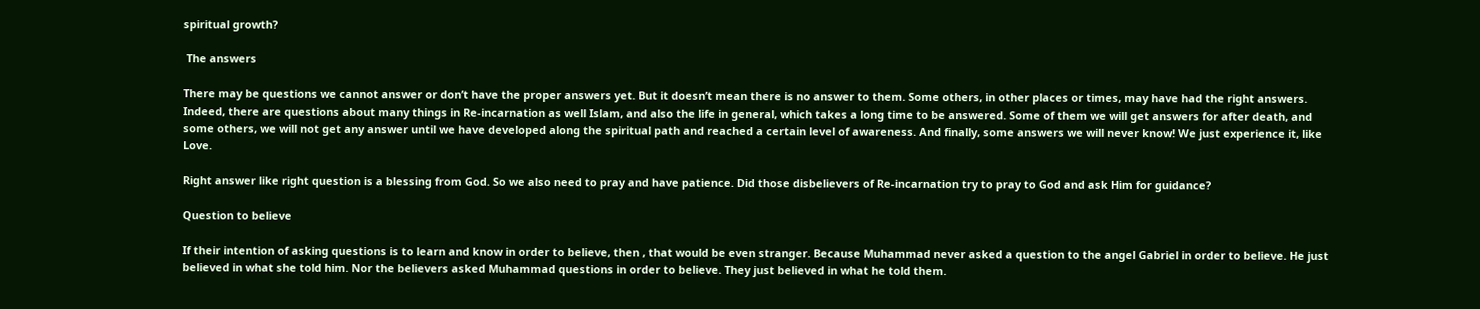spiritual growth?

 The answers

There may be questions we cannot answer or don’t have the proper answers yet. But it doesn’t mean there is no answer to them. Some others, in other places or times, may have had the right answers. Indeed, there are questions about many things in Re-incarnation as well Islam, and also the life in general, which takes a long time to be answered. Some of them we will get answers for after death, and some others, we will not get any answer until we have developed along the spiritual path and reached a certain level of awareness. And finally, some answers we will never know! We just experience it, like Love.

Right answer like right question is a blessing from God. So we also need to pray and have patience. Did those disbelievers of Re-incarnation try to pray to God and ask Him for guidance?

Question to believe

If their intention of asking questions is to learn and know in order to believe, then , that would be even stranger. Because Muhammad never asked a question to the angel Gabriel in order to believe. He just believed in what she told him. Nor the believers asked Muhammad questions in order to believe. They just believed in what he told them.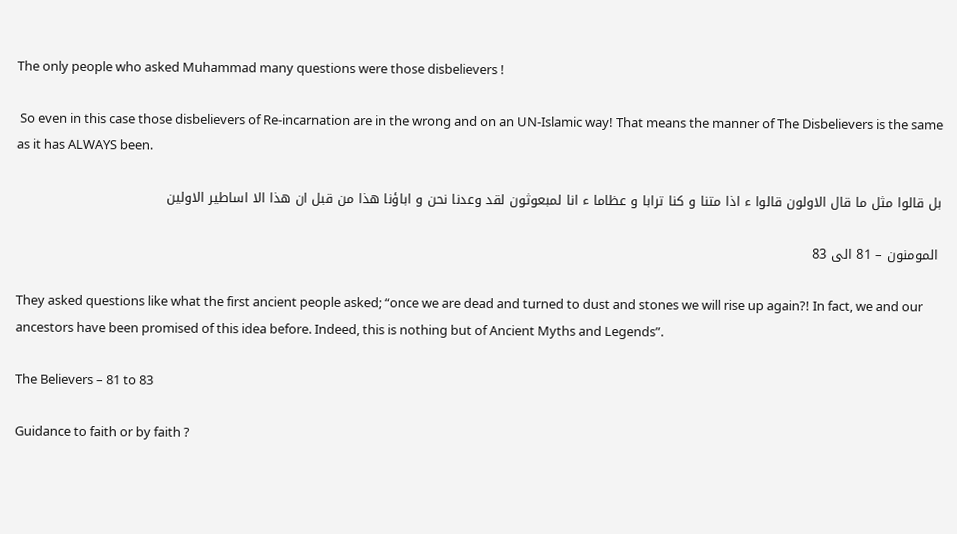The only people who asked Muhammad many questions were those disbelievers !

 So even in this case those disbelievers of Re-incarnation are in the wrong and on an UN-Islamic way! That means the manner of The Disbelievers is the same as it has ALWAYS been.

بل قالوا مثل ما قال الاولون قالوا ء اذا متنا و کنا ترابا و عظاما ء انا لمبعوثون لقد وعدنا نحن و اباؤنا هذا من قبل ان هذا الا اساطیر الاولین

 المومنون – 81 الی 83

They asked questions like what the first ancient people asked; “once we are dead and turned to dust and stones we will rise up again?! In fact, we and our ancestors have been promised of this idea before. Indeed, this is nothing but of Ancient Myths and Legends”.

The Believers – 81 to 83

Guidance to faith or by faith ?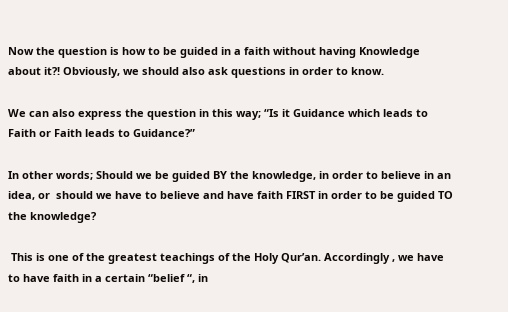Now the question is how to be guided in a faith without having Knowledge about it?! Obviously, we should also ask questions in order to know.

We can also express the question in this way; “Is it Guidance which leads to Faith or Faith leads to Guidance?”

In other words; Should we be guided BY the knowledge, in order to believe in an idea, or  should we have to believe and have faith FIRST in order to be guided TO the knowledge?

 This is one of the greatest teachings of the Holy Qur’an. Accordingly , we have to have faith in a certain “belief “, in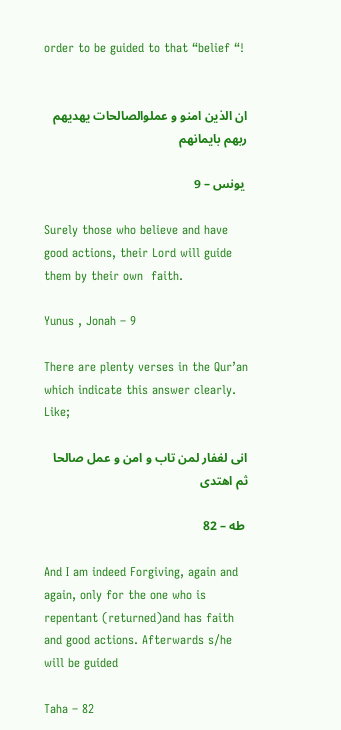order to be guided to that “belief “!


ان الذین امنو و عملوالصالحات یهدیهم ربهم بایمانهم

 یونس – 9

Surely those who believe and have good actions, their Lord will guide them by their own  faith.

Yunus , Jonah – 9

There are plenty verses in the Qur’an which indicate this answer clearly. Like;

انی لغفار لمن تاب و امن و عمل صالحا ثم اهتدی

 طه – 82

And I am indeed Forgiving, again and again, only for the one who is repentant (returned)and has faith and good actions. Afterwards s/he will be guided

Taha – 82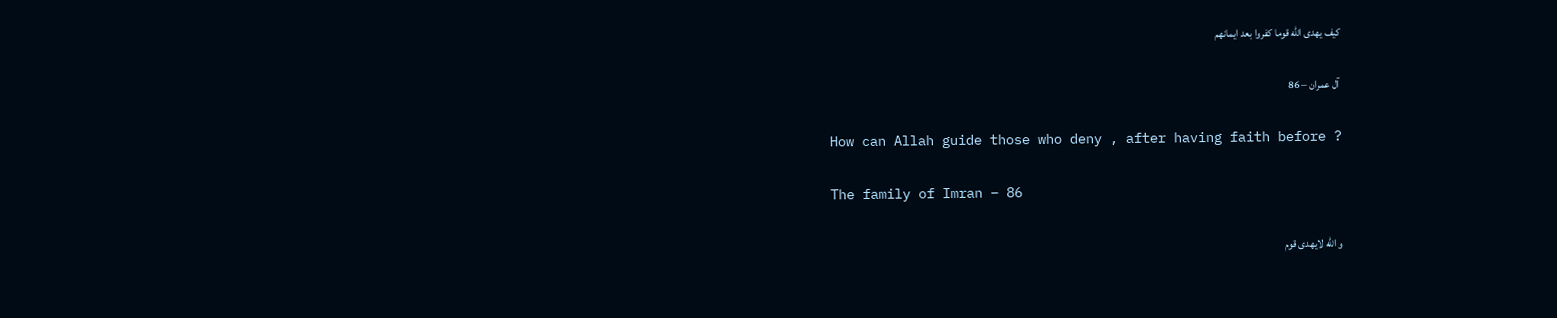کیف یهدی الله قوما کفروا بعد ایمانهم

 آل عمران – 86

How can Allah guide those who deny , after having faith before ?

The family of Imran – 86

و الله لایهدی قوم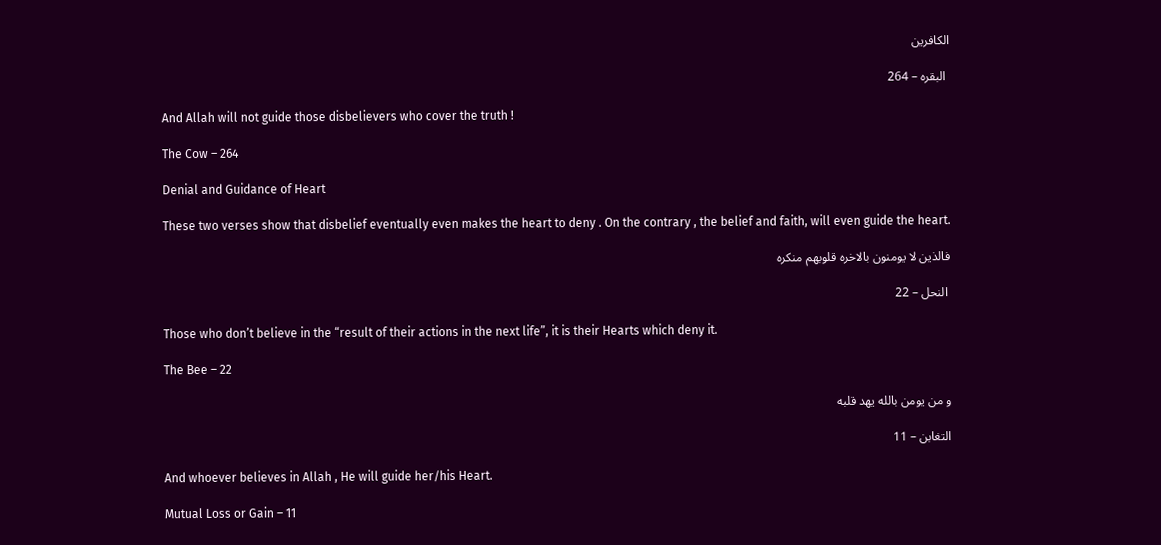الکافرین

 البقره – 264

And Allah will not guide those disbelievers who cover the truth !

The Cow – 264

Denial and Guidance of Heart

These two verses show that disbelief eventually even makes the heart to deny . On the contrary , the belief and faith, will even guide the heart.

فالذین لا یومنون بالاخره قلوبهم منکره

 النحل – 22

Those who don’t believe in the “result of their actions in the next life”, it is their Hearts which deny it.

The Bee – 22

و من یومن بالله یهد قلبه

التغابن – 11

And whoever believes in Allah , He will guide her/his Heart.

Mutual Loss or Gain – 11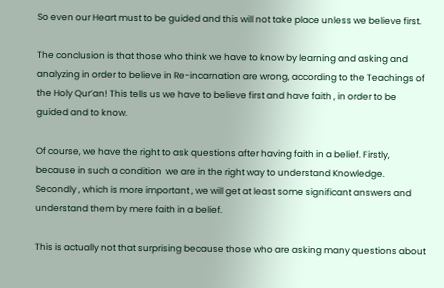So even our Heart must to be guided and this will not take place unless we believe first.

The conclusion is that those who think we have to know by learning and asking and analyzing in order to believe in Re-incarnation are wrong, according to the Teachings of the Holy Qur’an! This tells us we have to believe first and have faith , in order to be guided and to know.

Of course, we have the right to ask questions after having faith in a belief. Firstly, because in such a condition  we are in the right way to understand Knowledge. Secondly , which is more important , we will get at least some significant answers and understand them by mere faith in a belief.

This is actually not that surprising because those who are asking many questions about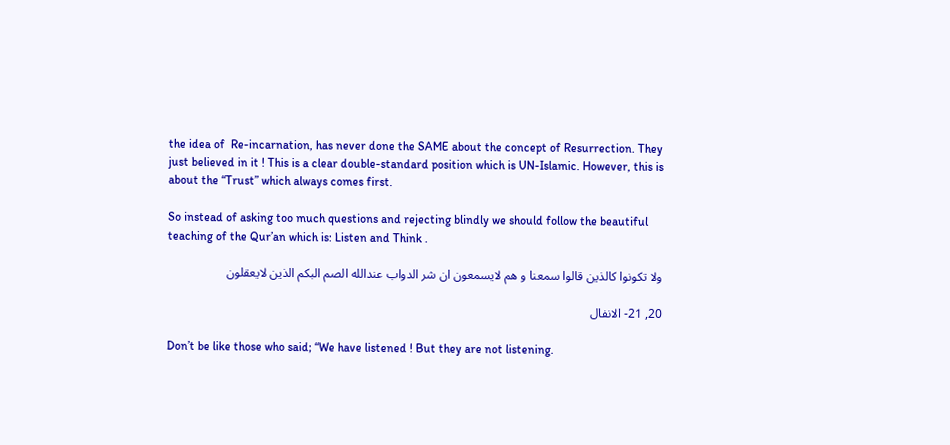the idea of  Re-incarnation, has never done the SAME about the concept of Resurrection. They just believed in it ! This is a clear double-standard position which is UN-Islamic. However, this is about the “Trust” which always comes first.

So instead of asking too much questions and rejecting blindly we should follow the beautiful teaching of the Qur’an which is: Listen and Think .

ولا تکونوا کالذین قالوا سمعنا و هم لایسمعون ان شر الدواب عندالله الصم البکم الذین لایعقلون

20, 21- الانفال

Don’t be like those who said; “We have listened ! But they are not listening.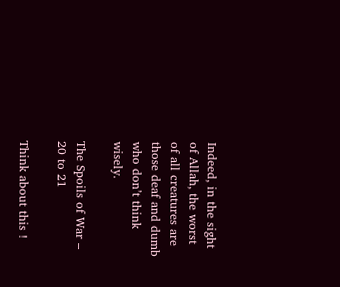Indeed, in the sight of Allah, the worst of all creatures are those deaf and dumb who don’t think wisely.

The Spoils of War – 20 to 21

Think about this !